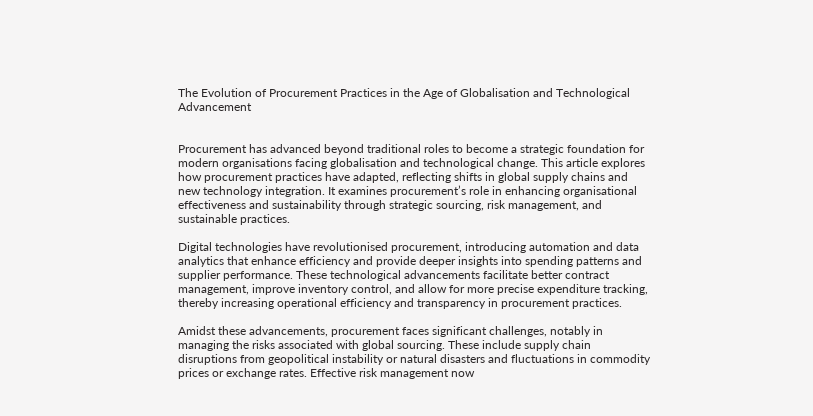The Evolution of Procurement Practices in the Age of Globalisation and Technological Advancement


Procurement has advanced beyond traditional roles to become a strategic foundation for modern organisations facing globalisation and technological change. This article explores how procurement practices have adapted, reflecting shifts in global supply chains and new technology integration. It examines procurement’s role in enhancing organisational effectiveness and sustainability through strategic sourcing, risk management, and sustainable practices.

Digital technologies have revolutionised procurement, introducing automation and data analytics that enhance efficiency and provide deeper insights into spending patterns and supplier performance. These technological advancements facilitate better contract management, improve inventory control, and allow for more precise expenditure tracking, thereby increasing operational efficiency and transparency in procurement practices.

Amidst these advancements, procurement faces significant challenges, notably in managing the risks associated with global sourcing. These include supply chain disruptions from geopolitical instability or natural disasters and fluctuations in commodity prices or exchange rates. Effective risk management now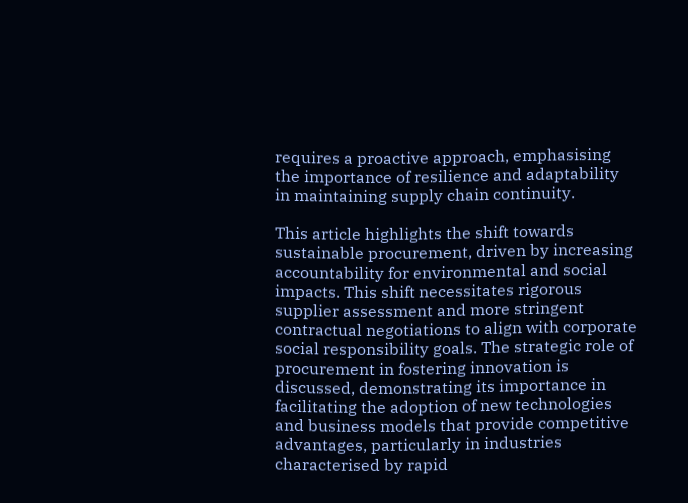requires a proactive approach, emphasising the importance of resilience and adaptability in maintaining supply chain continuity.

This article highlights the shift towards sustainable procurement, driven by increasing accountability for environmental and social impacts. This shift necessitates rigorous supplier assessment and more stringent contractual negotiations to align with corporate social responsibility goals. The strategic role of procurement in fostering innovation is discussed, demonstrating its importance in facilitating the adoption of new technologies and business models that provide competitive advantages, particularly in industries characterised by rapid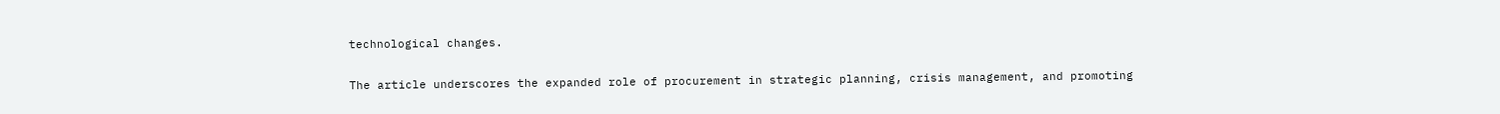technological changes.

The article underscores the expanded role of procurement in strategic planning, crisis management, and promoting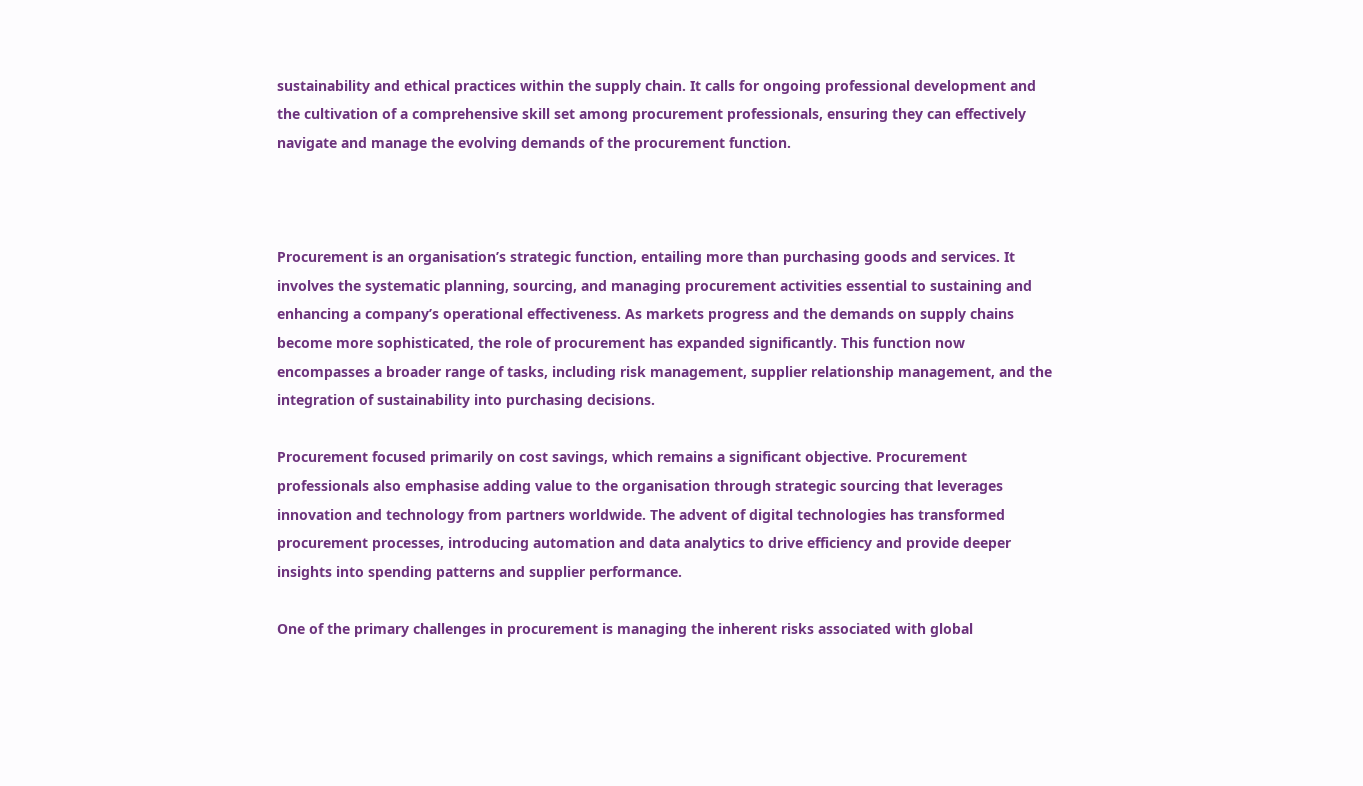sustainability and ethical practices within the supply chain. It calls for ongoing professional development and the cultivation of a comprehensive skill set among procurement professionals, ensuring they can effectively navigate and manage the evolving demands of the procurement function.



Procurement is an organisation’s strategic function, entailing more than purchasing goods and services. It involves the systematic planning, sourcing, and managing procurement activities essential to sustaining and enhancing a company’s operational effectiveness. As markets progress and the demands on supply chains become more sophisticated, the role of procurement has expanded significantly. This function now encompasses a broader range of tasks, including risk management, supplier relationship management, and the integration of sustainability into purchasing decisions.

Procurement focused primarily on cost savings, which remains a significant objective. Procurement professionals also emphasise adding value to the organisation through strategic sourcing that leverages innovation and technology from partners worldwide. The advent of digital technologies has transformed procurement processes, introducing automation and data analytics to drive efficiency and provide deeper insights into spending patterns and supplier performance.

One of the primary challenges in procurement is managing the inherent risks associated with global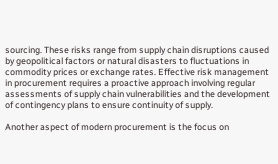sourcing. These risks range from supply chain disruptions caused by geopolitical factors or natural disasters to fluctuations in commodity prices or exchange rates. Effective risk management in procurement requires a proactive approach involving regular assessments of supply chain vulnerabilities and the development of contingency plans to ensure continuity of supply.

Another aspect of modern procurement is the focus on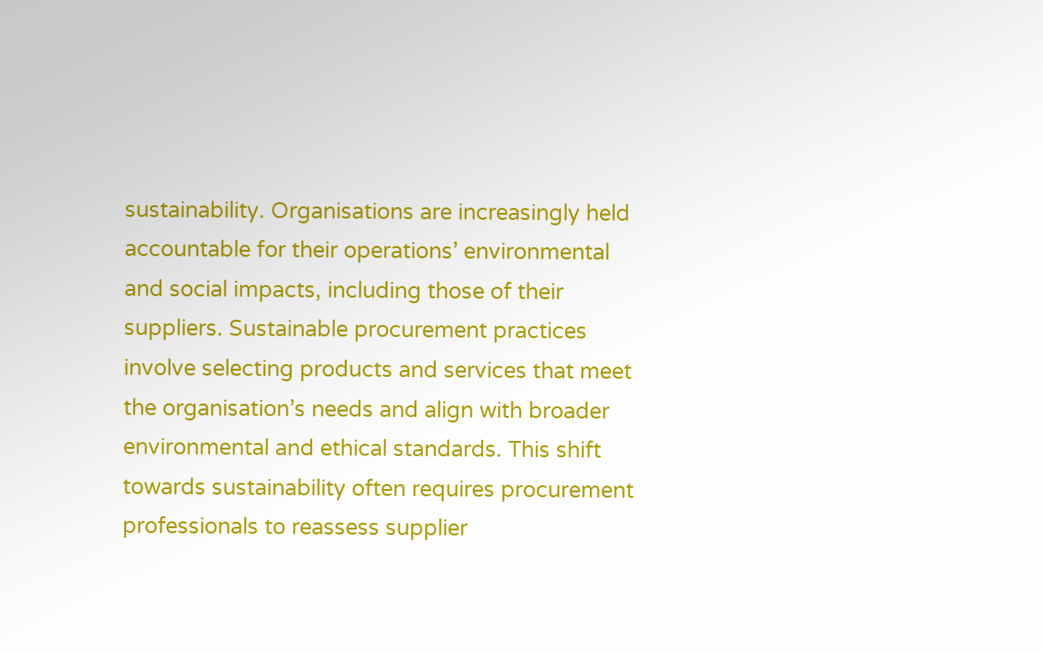sustainability. Organisations are increasingly held accountable for their operations’ environmental and social impacts, including those of their suppliers. Sustainable procurement practices involve selecting products and services that meet the organisation’s needs and align with broader environmental and ethical standards. This shift towards sustainability often requires procurement professionals to reassess supplier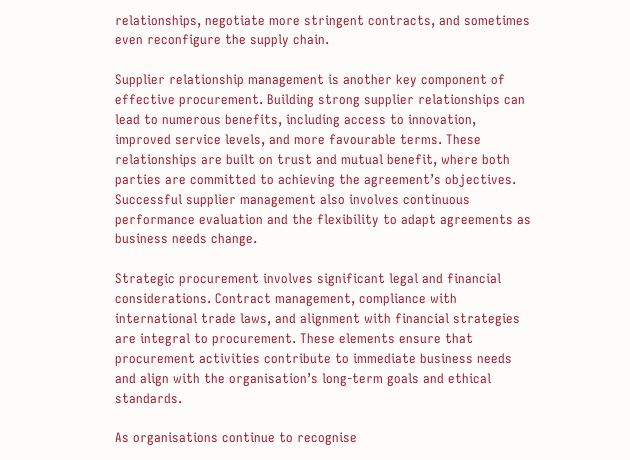relationships, negotiate more stringent contracts, and sometimes even reconfigure the supply chain.

Supplier relationship management is another key component of effective procurement. Building strong supplier relationships can lead to numerous benefits, including access to innovation, improved service levels, and more favourable terms. These relationships are built on trust and mutual benefit, where both parties are committed to achieving the agreement’s objectives. Successful supplier management also involves continuous performance evaluation and the flexibility to adapt agreements as business needs change.

Strategic procurement involves significant legal and financial considerations. Contract management, compliance with international trade laws, and alignment with financial strategies are integral to procurement. These elements ensure that procurement activities contribute to immediate business needs and align with the organisation’s long-term goals and ethical standards.

As organisations continue to recognise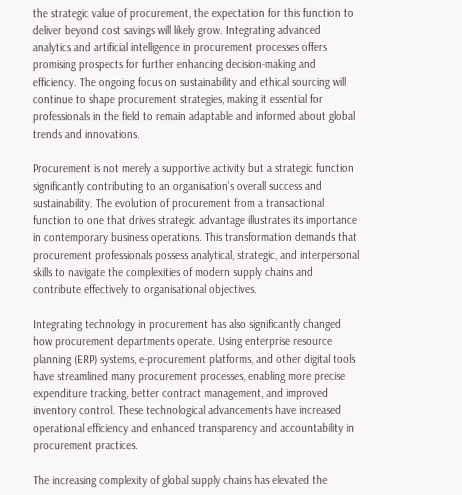the strategic value of procurement, the expectation for this function to deliver beyond cost savings will likely grow. Integrating advanced analytics and artificial intelligence in procurement processes offers promising prospects for further enhancing decision-making and efficiency. The ongoing focus on sustainability and ethical sourcing will continue to shape procurement strategies, making it essential for professionals in the field to remain adaptable and informed about global trends and innovations.

Procurement is not merely a supportive activity but a strategic function significantly contributing to an organisation’s overall success and sustainability. The evolution of procurement from a transactional function to one that drives strategic advantage illustrates its importance in contemporary business operations. This transformation demands that procurement professionals possess analytical, strategic, and interpersonal skills to navigate the complexities of modern supply chains and contribute effectively to organisational objectives.

Integrating technology in procurement has also significantly changed how procurement departments operate. Using enterprise resource planning (ERP) systems, e-procurement platforms, and other digital tools have streamlined many procurement processes, enabling more precise expenditure tracking, better contract management, and improved inventory control. These technological advancements have increased operational efficiency and enhanced transparency and accountability in procurement practices.

The increasing complexity of global supply chains has elevated the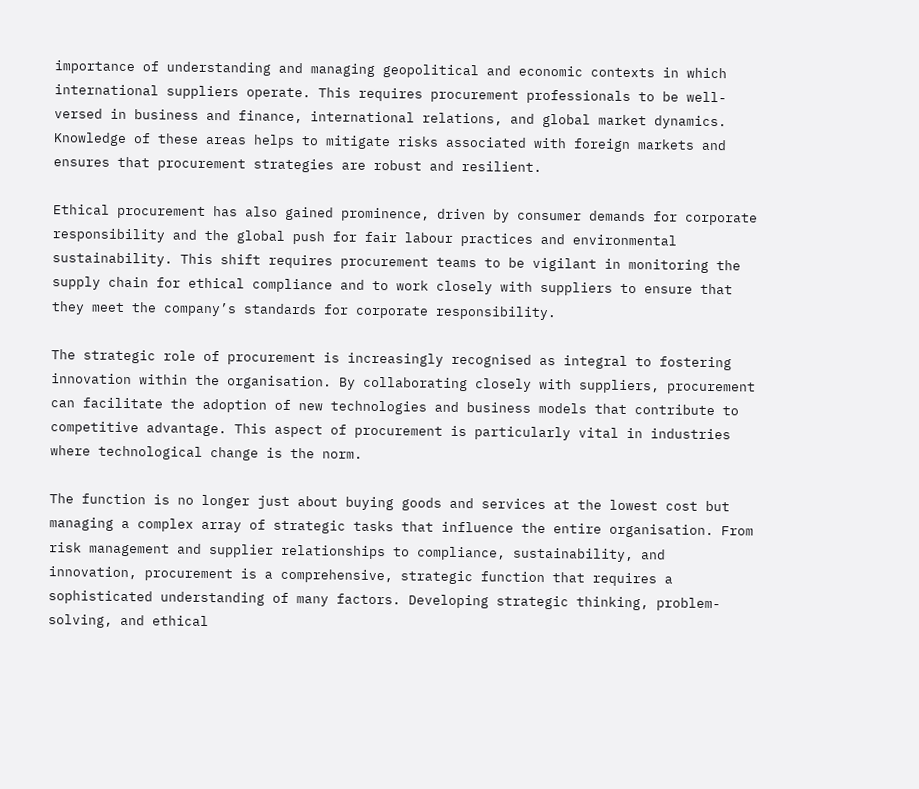importance of understanding and managing geopolitical and economic contexts in which international suppliers operate. This requires procurement professionals to be well-versed in business and finance, international relations, and global market dynamics. Knowledge of these areas helps to mitigate risks associated with foreign markets and ensures that procurement strategies are robust and resilient.

Ethical procurement has also gained prominence, driven by consumer demands for corporate responsibility and the global push for fair labour practices and environmental sustainability. This shift requires procurement teams to be vigilant in monitoring the supply chain for ethical compliance and to work closely with suppliers to ensure that they meet the company’s standards for corporate responsibility.

The strategic role of procurement is increasingly recognised as integral to fostering innovation within the organisation. By collaborating closely with suppliers, procurement can facilitate the adoption of new technologies and business models that contribute to competitive advantage. This aspect of procurement is particularly vital in industries where technological change is the norm.

The function is no longer just about buying goods and services at the lowest cost but managing a complex array of strategic tasks that influence the entire organisation. From risk management and supplier relationships to compliance, sustainability, and innovation, procurement is a comprehensive, strategic function that requires a sophisticated understanding of many factors. Developing strategic thinking, problem-solving, and ethical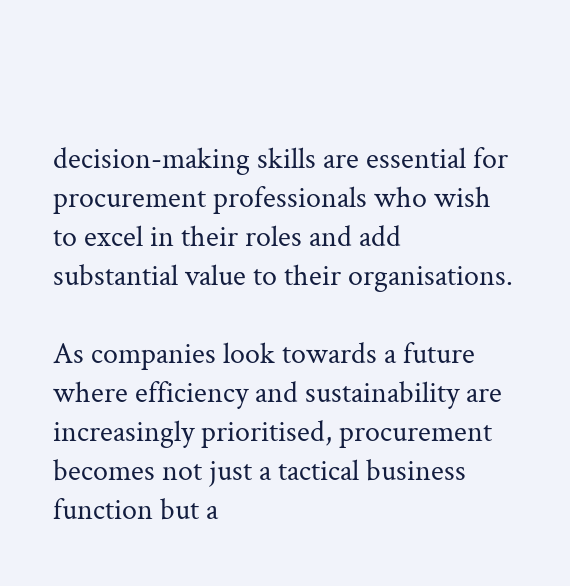decision-making skills are essential for procurement professionals who wish to excel in their roles and add substantial value to their organisations.

As companies look towards a future where efficiency and sustainability are increasingly prioritised, procurement becomes not just a tactical business function but a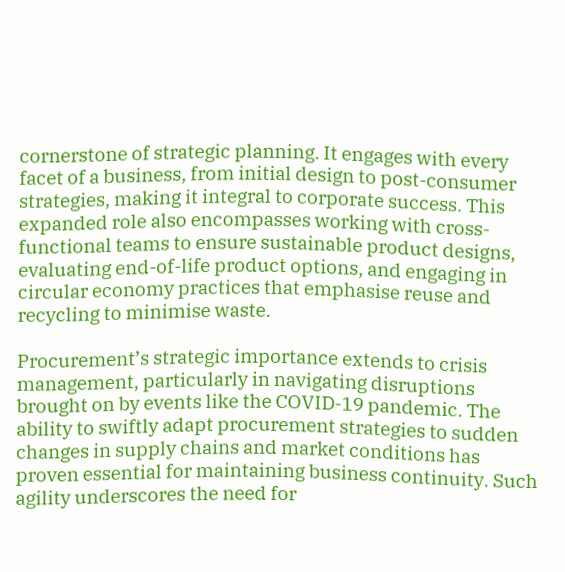cornerstone of strategic planning. It engages with every facet of a business, from initial design to post-consumer strategies, making it integral to corporate success. This expanded role also encompasses working with cross-functional teams to ensure sustainable product designs, evaluating end-of-life product options, and engaging in circular economy practices that emphasise reuse and recycling to minimise waste.

Procurement’s strategic importance extends to crisis management, particularly in navigating disruptions brought on by events like the COVID-19 pandemic. The ability to swiftly adapt procurement strategies to sudden changes in supply chains and market conditions has proven essential for maintaining business continuity. Such agility underscores the need for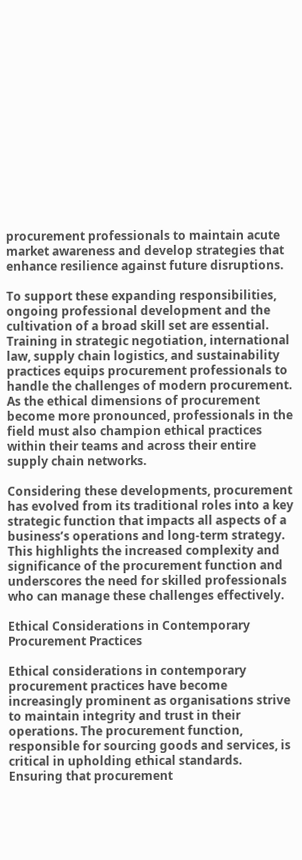procurement professionals to maintain acute market awareness and develop strategies that enhance resilience against future disruptions.

To support these expanding responsibilities, ongoing professional development and the cultivation of a broad skill set are essential. Training in strategic negotiation, international law, supply chain logistics, and sustainability practices equips procurement professionals to handle the challenges of modern procurement. As the ethical dimensions of procurement become more pronounced, professionals in the field must also champion ethical practices within their teams and across their entire supply chain networks.

Considering these developments, procurement has evolved from its traditional roles into a key strategic function that impacts all aspects of a business’s operations and long-term strategy. This highlights the increased complexity and significance of the procurement function and underscores the need for skilled professionals who can manage these challenges effectively.

Ethical Considerations in Contemporary Procurement Practices

Ethical considerations in contemporary procurement practices have become increasingly prominent as organisations strive to maintain integrity and trust in their operations. The procurement function, responsible for sourcing goods and services, is critical in upholding ethical standards. Ensuring that procurement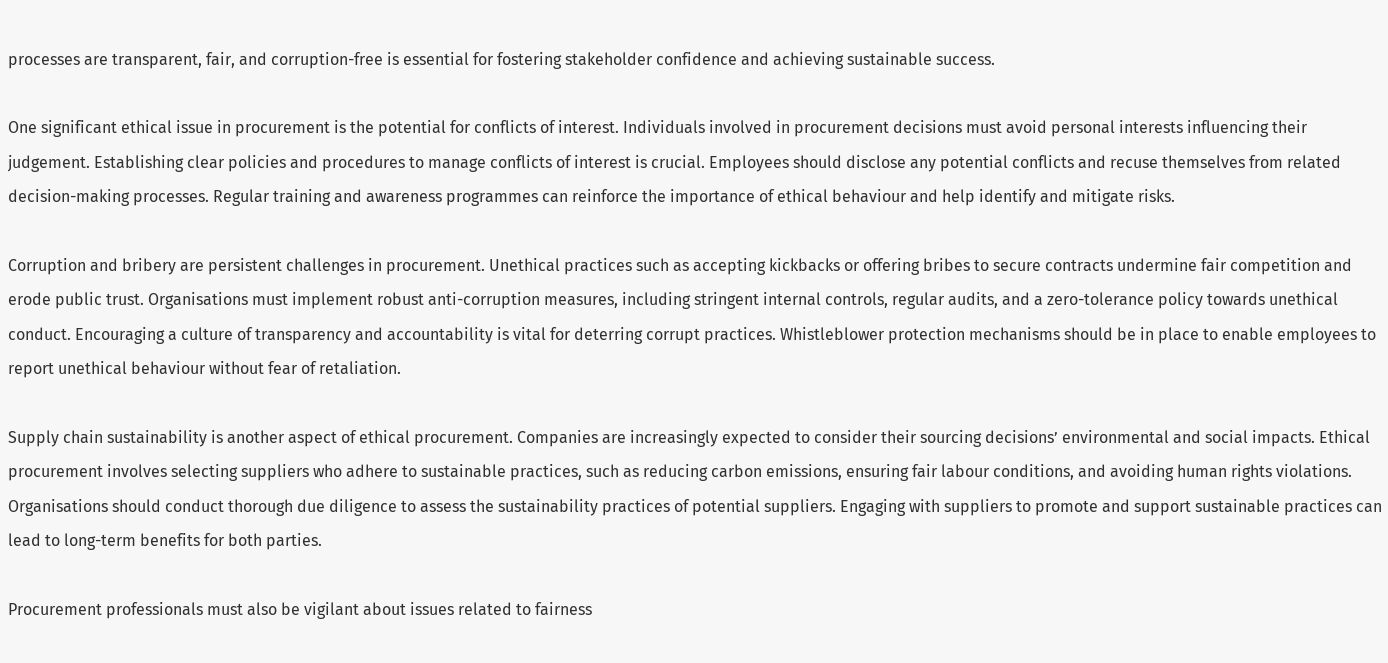processes are transparent, fair, and corruption-free is essential for fostering stakeholder confidence and achieving sustainable success.

One significant ethical issue in procurement is the potential for conflicts of interest. Individuals involved in procurement decisions must avoid personal interests influencing their judgement. Establishing clear policies and procedures to manage conflicts of interest is crucial. Employees should disclose any potential conflicts and recuse themselves from related decision-making processes. Regular training and awareness programmes can reinforce the importance of ethical behaviour and help identify and mitigate risks.

Corruption and bribery are persistent challenges in procurement. Unethical practices such as accepting kickbacks or offering bribes to secure contracts undermine fair competition and erode public trust. Organisations must implement robust anti-corruption measures, including stringent internal controls, regular audits, and a zero-tolerance policy towards unethical conduct. Encouraging a culture of transparency and accountability is vital for deterring corrupt practices. Whistleblower protection mechanisms should be in place to enable employees to report unethical behaviour without fear of retaliation.

Supply chain sustainability is another aspect of ethical procurement. Companies are increasingly expected to consider their sourcing decisions’ environmental and social impacts. Ethical procurement involves selecting suppliers who adhere to sustainable practices, such as reducing carbon emissions, ensuring fair labour conditions, and avoiding human rights violations. Organisations should conduct thorough due diligence to assess the sustainability practices of potential suppliers. Engaging with suppliers to promote and support sustainable practices can lead to long-term benefits for both parties.

Procurement professionals must also be vigilant about issues related to fairness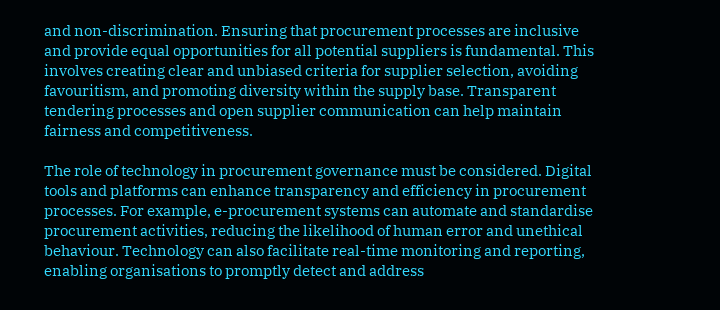and non-discrimination. Ensuring that procurement processes are inclusive and provide equal opportunities for all potential suppliers is fundamental. This involves creating clear and unbiased criteria for supplier selection, avoiding favouritism, and promoting diversity within the supply base. Transparent tendering processes and open supplier communication can help maintain fairness and competitiveness.

The role of technology in procurement governance must be considered. Digital tools and platforms can enhance transparency and efficiency in procurement processes. For example, e-procurement systems can automate and standardise procurement activities, reducing the likelihood of human error and unethical behaviour. Technology can also facilitate real-time monitoring and reporting, enabling organisations to promptly detect and address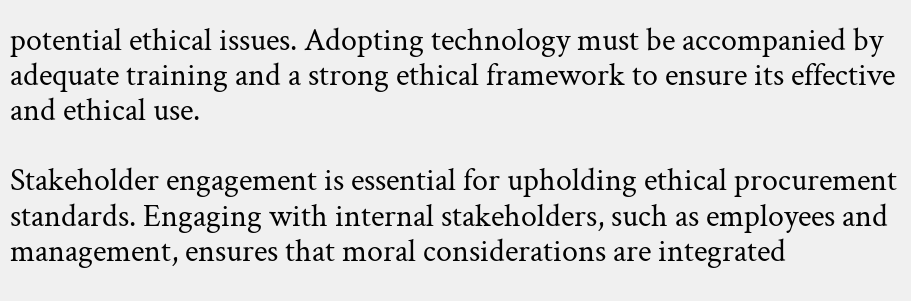potential ethical issues. Adopting technology must be accompanied by adequate training and a strong ethical framework to ensure its effective and ethical use.

Stakeholder engagement is essential for upholding ethical procurement standards. Engaging with internal stakeholders, such as employees and management, ensures that moral considerations are integrated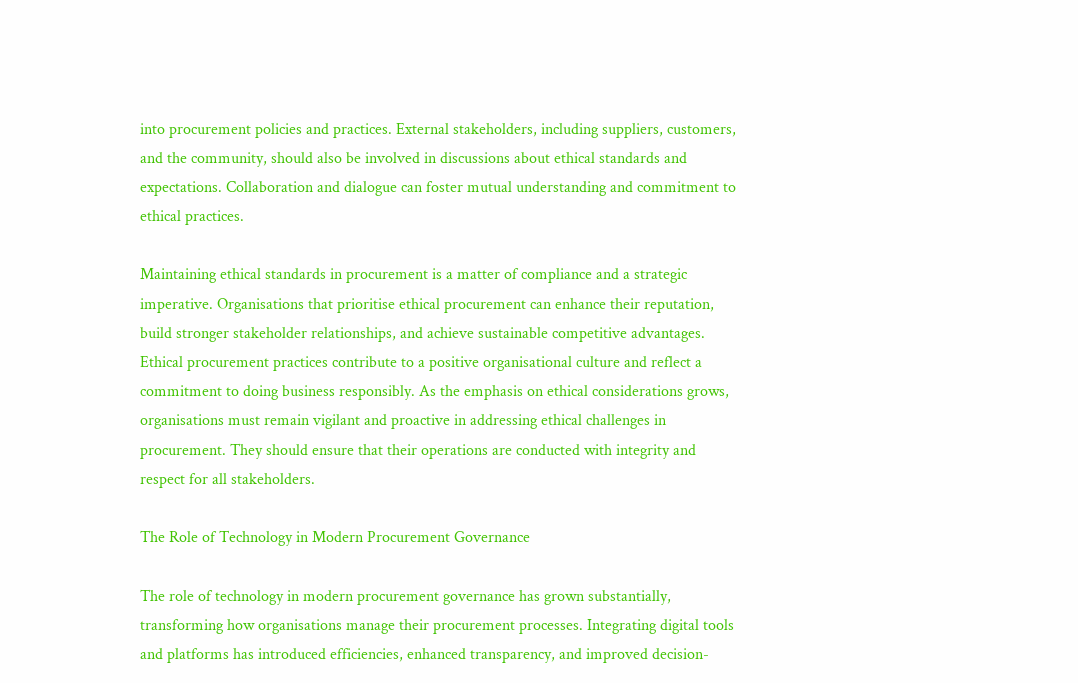into procurement policies and practices. External stakeholders, including suppliers, customers, and the community, should also be involved in discussions about ethical standards and expectations. Collaboration and dialogue can foster mutual understanding and commitment to ethical practices.

Maintaining ethical standards in procurement is a matter of compliance and a strategic imperative. Organisations that prioritise ethical procurement can enhance their reputation, build stronger stakeholder relationships, and achieve sustainable competitive advantages. Ethical procurement practices contribute to a positive organisational culture and reflect a commitment to doing business responsibly. As the emphasis on ethical considerations grows, organisations must remain vigilant and proactive in addressing ethical challenges in procurement. They should ensure that their operations are conducted with integrity and respect for all stakeholders.

The Role of Technology in Modern Procurement Governance

The role of technology in modern procurement governance has grown substantially, transforming how organisations manage their procurement processes. Integrating digital tools and platforms has introduced efficiencies, enhanced transparency, and improved decision-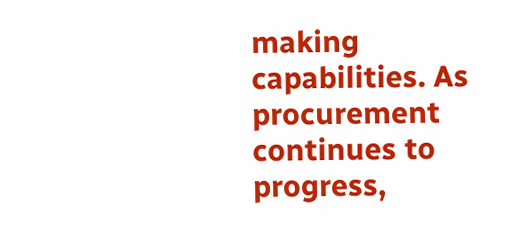making capabilities. As procurement continues to progress,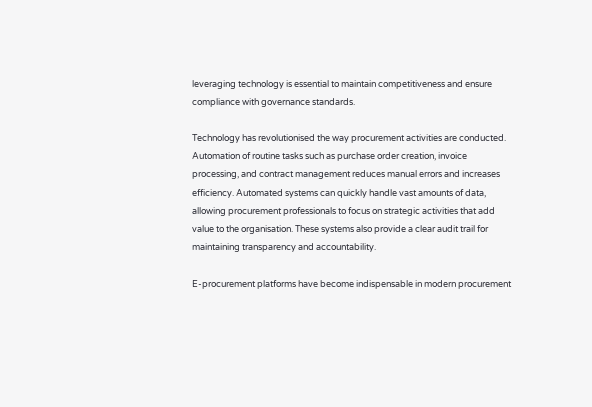leveraging technology is essential to maintain competitiveness and ensure compliance with governance standards.

Technology has revolutionised the way procurement activities are conducted. Automation of routine tasks such as purchase order creation, invoice processing, and contract management reduces manual errors and increases efficiency. Automated systems can quickly handle vast amounts of data, allowing procurement professionals to focus on strategic activities that add value to the organisation. These systems also provide a clear audit trail for maintaining transparency and accountability.

E-procurement platforms have become indispensable in modern procurement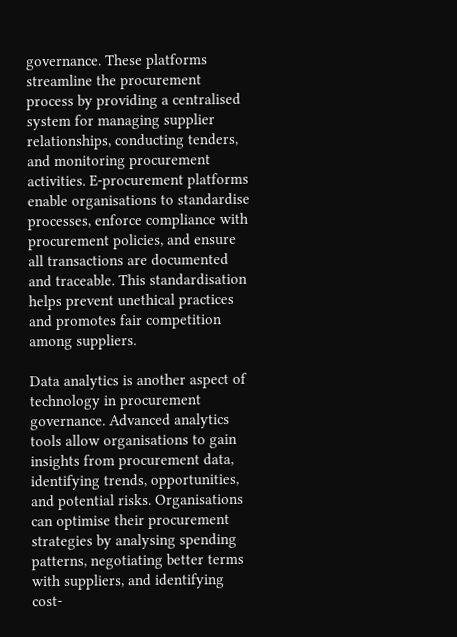governance. These platforms streamline the procurement process by providing a centralised system for managing supplier relationships, conducting tenders, and monitoring procurement activities. E-procurement platforms enable organisations to standardise processes, enforce compliance with procurement policies, and ensure all transactions are documented and traceable. This standardisation helps prevent unethical practices and promotes fair competition among suppliers.

Data analytics is another aspect of technology in procurement governance. Advanced analytics tools allow organisations to gain insights from procurement data, identifying trends, opportunities, and potential risks. Organisations can optimise their procurement strategies by analysing spending patterns, negotiating better terms with suppliers, and identifying cost-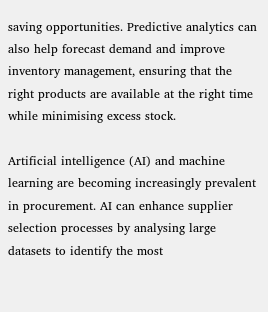saving opportunities. Predictive analytics can also help forecast demand and improve inventory management, ensuring that the right products are available at the right time while minimising excess stock.

Artificial intelligence (AI) and machine learning are becoming increasingly prevalent in procurement. AI can enhance supplier selection processes by analysing large datasets to identify the most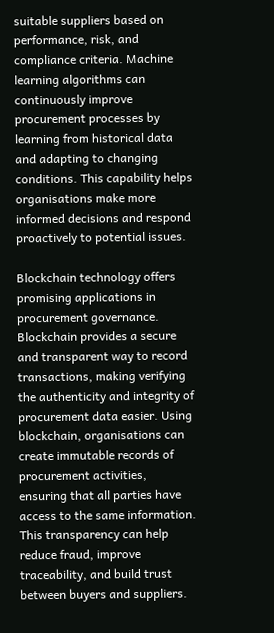suitable suppliers based on performance, risk, and compliance criteria. Machine learning algorithms can continuously improve procurement processes by learning from historical data and adapting to changing conditions. This capability helps organisations make more informed decisions and respond proactively to potential issues.

Blockchain technology offers promising applications in procurement governance. Blockchain provides a secure and transparent way to record transactions, making verifying the authenticity and integrity of procurement data easier. Using blockchain, organisations can create immutable records of procurement activities, ensuring that all parties have access to the same information. This transparency can help reduce fraud, improve traceability, and build trust between buyers and suppliers.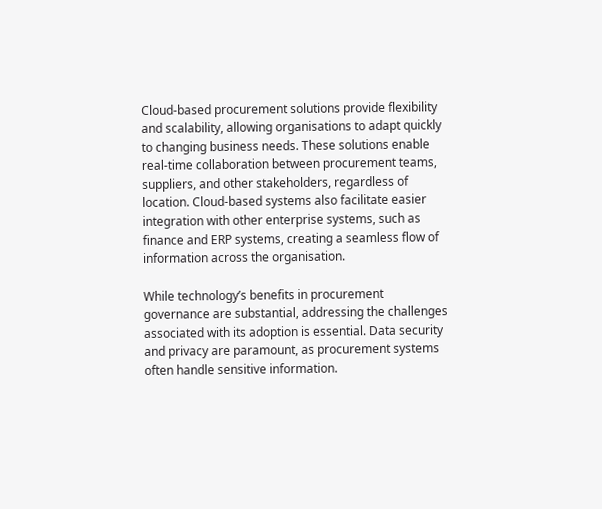Cloud-based procurement solutions provide flexibility and scalability, allowing organisations to adapt quickly to changing business needs. These solutions enable real-time collaboration between procurement teams, suppliers, and other stakeholders, regardless of location. Cloud-based systems also facilitate easier integration with other enterprise systems, such as finance and ERP systems, creating a seamless flow of information across the organisation.

While technology’s benefits in procurement governance are substantial, addressing the challenges associated with its adoption is essential. Data security and privacy are paramount, as procurement systems often handle sensitive information.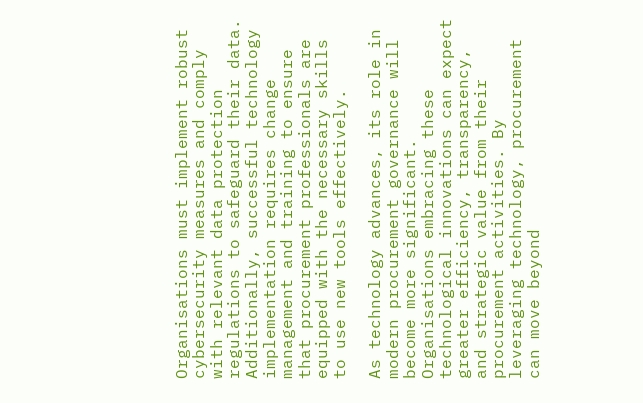Organisations must implement robust cybersecurity measures and comply with relevant data protection regulations to safeguard their data. Additionally, successful technology implementation requires change management and training to ensure that procurement professionals are equipped with the necessary skills to use new tools effectively.

As technology advances, its role in modern procurement governance will become more significant. Organisations embracing these technological innovations can expect greater efficiency, transparency, and strategic value from their procurement activities. By leveraging technology, procurement can move beyond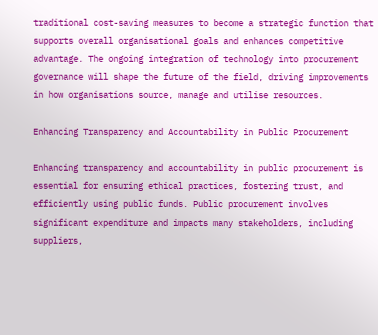traditional cost-saving measures to become a strategic function that supports overall organisational goals and enhances competitive advantage. The ongoing integration of technology into procurement governance will shape the future of the field, driving improvements in how organisations source, manage and utilise resources.

Enhancing Transparency and Accountability in Public Procurement

Enhancing transparency and accountability in public procurement is essential for ensuring ethical practices, fostering trust, and efficiently using public funds. Public procurement involves significant expenditure and impacts many stakeholders, including suppliers,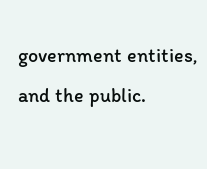government entities, and the public.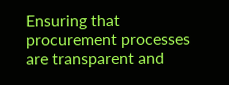Ensuring that procurement processes are transparent and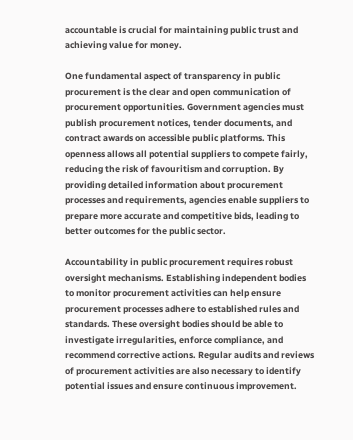accountable is crucial for maintaining public trust and achieving value for money.

One fundamental aspect of transparency in public procurement is the clear and open communication of procurement opportunities. Government agencies must publish procurement notices, tender documents, and contract awards on accessible public platforms. This openness allows all potential suppliers to compete fairly, reducing the risk of favouritism and corruption. By providing detailed information about procurement processes and requirements, agencies enable suppliers to prepare more accurate and competitive bids, leading to better outcomes for the public sector.

Accountability in public procurement requires robust oversight mechanisms. Establishing independent bodies to monitor procurement activities can help ensure procurement processes adhere to established rules and standards. These oversight bodies should be able to investigate irregularities, enforce compliance, and recommend corrective actions. Regular audits and reviews of procurement activities are also necessary to identify potential issues and ensure continuous improvement.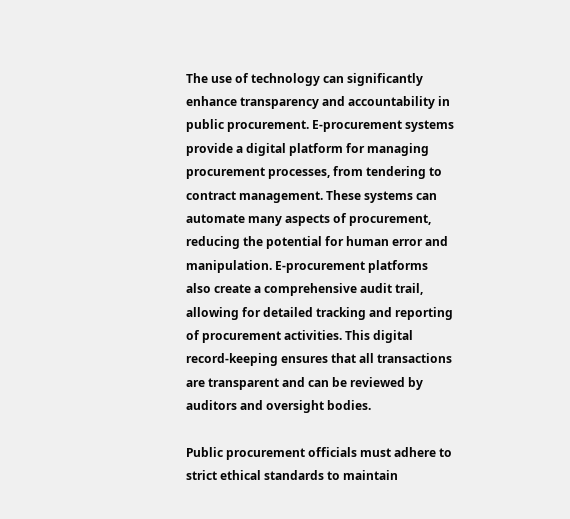The use of technology can significantly enhance transparency and accountability in public procurement. E-procurement systems provide a digital platform for managing procurement processes, from tendering to contract management. These systems can automate many aspects of procurement, reducing the potential for human error and manipulation. E-procurement platforms also create a comprehensive audit trail, allowing for detailed tracking and reporting of procurement activities. This digital record-keeping ensures that all transactions are transparent and can be reviewed by auditors and oversight bodies.

Public procurement officials must adhere to strict ethical standards to maintain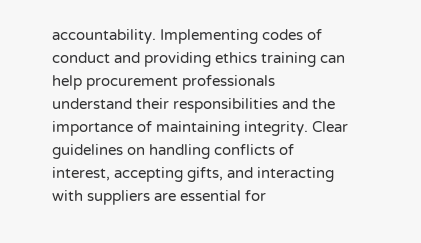accountability. Implementing codes of conduct and providing ethics training can help procurement professionals understand their responsibilities and the importance of maintaining integrity. Clear guidelines on handling conflicts of interest, accepting gifts, and interacting with suppliers are essential for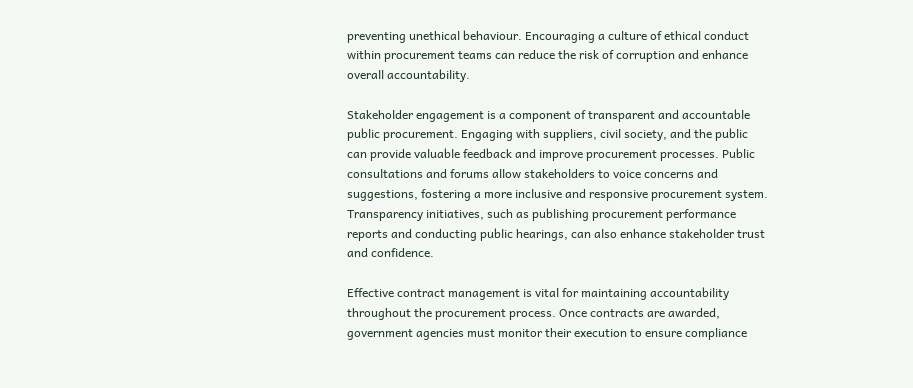preventing unethical behaviour. Encouraging a culture of ethical conduct within procurement teams can reduce the risk of corruption and enhance overall accountability.

Stakeholder engagement is a component of transparent and accountable public procurement. Engaging with suppliers, civil society, and the public can provide valuable feedback and improve procurement processes. Public consultations and forums allow stakeholders to voice concerns and suggestions, fostering a more inclusive and responsive procurement system. Transparency initiatives, such as publishing procurement performance reports and conducting public hearings, can also enhance stakeholder trust and confidence.

Effective contract management is vital for maintaining accountability throughout the procurement process. Once contracts are awarded, government agencies must monitor their execution to ensure compliance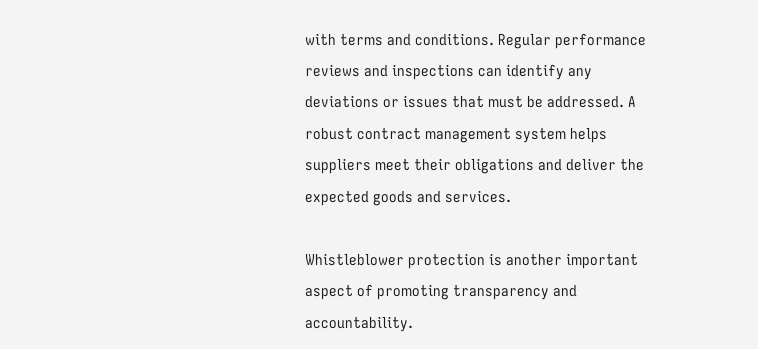with terms and conditions. Regular performance reviews and inspections can identify any deviations or issues that must be addressed. A robust contract management system helps suppliers meet their obligations and deliver the expected goods and services.

Whistleblower protection is another important aspect of promoting transparency and accountability.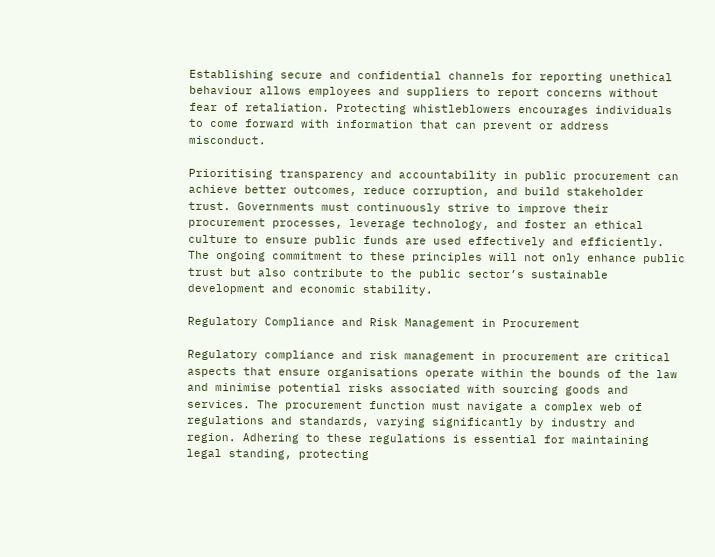Establishing secure and confidential channels for reporting unethical behaviour allows employees and suppliers to report concerns without fear of retaliation. Protecting whistleblowers encourages individuals to come forward with information that can prevent or address misconduct.

Prioritising transparency and accountability in public procurement can achieve better outcomes, reduce corruption, and build stakeholder trust. Governments must continuously strive to improve their procurement processes, leverage technology, and foster an ethical culture to ensure public funds are used effectively and efficiently. The ongoing commitment to these principles will not only enhance public trust but also contribute to the public sector’s sustainable development and economic stability.

Regulatory Compliance and Risk Management in Procurement

Regulatory compliance and risk management in procurement are critical aspects that ensure organisations operate within the bounds of the law and minimise potential risks associated with sourcing goods and services. The procurement function must navigate a complex web of regulations and standards, varying significantly by industry and region. Adhering to these regulations is essential for maintaining legal standing, protecting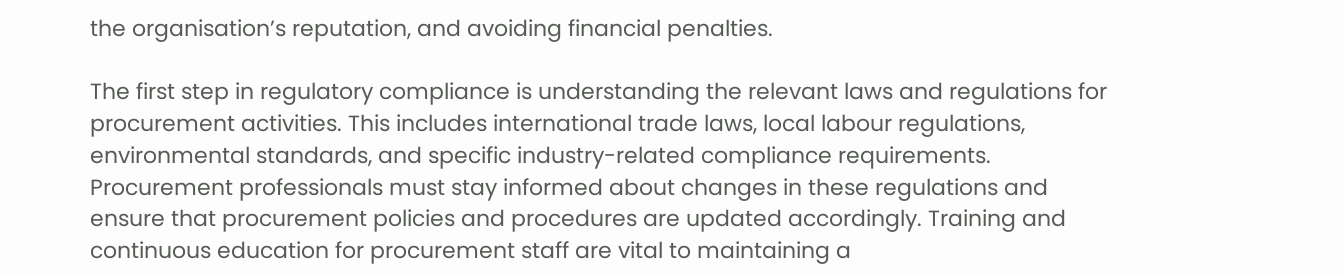the organisation’s reputation, and avoiding financial penalties.

The first step in regulatory compliance is understanding the relevant laws and regulations for procurement activities. This includes international trade laws, local labour regulations, environmental standards, and specific industry-related compliance requirements. Procurement professionals must stay informed about changes in these regulations and ensure that procurement policies and procedures are updated accordingly. Training and continuous education for procurement staff are vital to maintaining a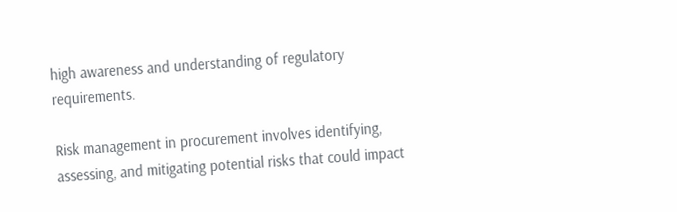high awareness and understanding of regulatory requirements.

Risk management in procurement involves identifying, assessing, and mitigating potential risks that could impact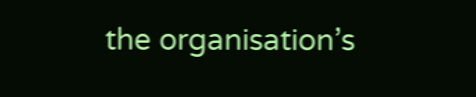the organisation’s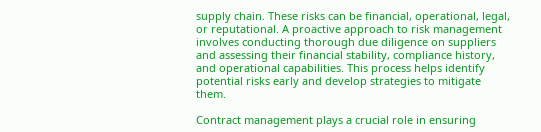supply chain. These risks can be financial, operational, legal, or reputational. A proactive approach to risk management involves conducting thorough due diligence on suppliers and assessing their financial stability, compliance history, and operational capabilities. This process helps identify potential risks early and develop strategies to mitigate them.

Contract management plays a crucial role in ensuring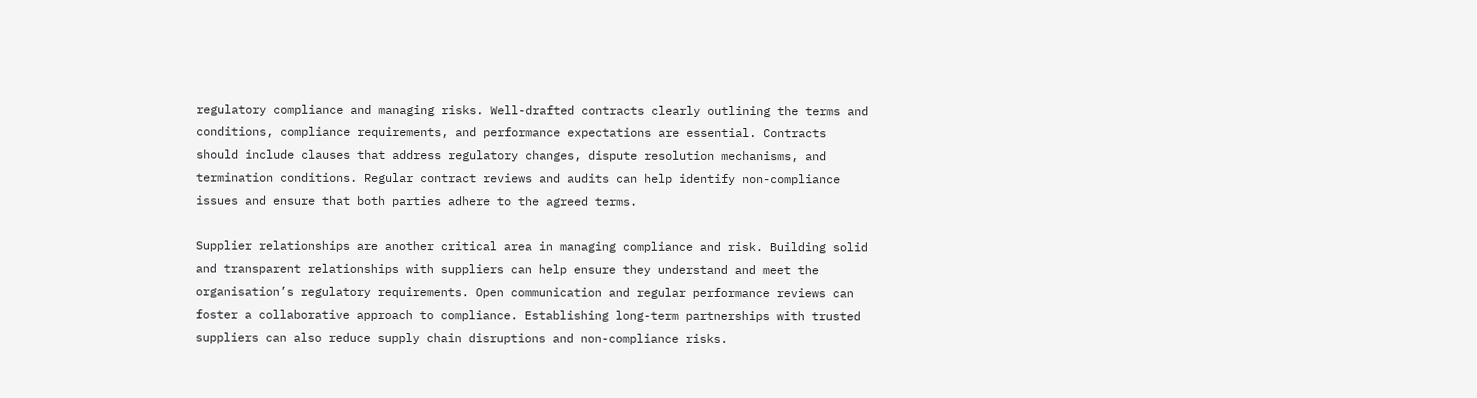regulatory compliance and managing risks. Well-drafted contracts clearly outlining the terms and conditions, compliance requirements, and performance expectations are essential. Contracts should include clauses that address regulatory changes, dispute resolution mechanisms, and termination conditions. Regular contract reviews and audits can help identify non-compliance issues and ensure that both parties adhere to the agreed terms.

Supplier relationships are another critical area in managing compliance and risk. Building solid and transparent relationships with suppliers can help ensure they understand and meet the organisation’s regulatory requirements. Open communication and regular performance reviews can foster a collaborative approach to compliance. Establishing long-term partnerships with trusted suppliers can also reduce supply chain disruptions and non-compliance risks.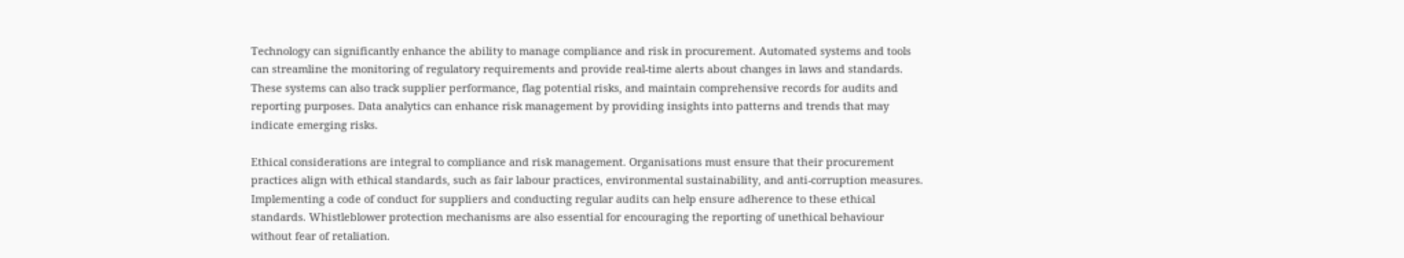Technology can significantly enhance the ability to manage compliance and risk in procurement. Automated systems and tools can streamline the monitoring of regulatory requirements and provide real-time alerts about changes in laws and standards. These systems can also track supplier performance, flag potential risks, and maintain comprehensive records for audits and reporting purposes. Data analytics can enhance risk management by providing insights into patterns and trends that may indicate emerging risks.

Ethical considerations are integral to compliance and risk management. Organisations must ensure that their procurement practices align with ethical standards, such as fair labour practices, environmental sustainability, and anti-corruption measures. Implementing a code of conduct for suppliers and conducting regular audits can help ensure adherence to these ethical standards. Whistleblower protection mechanisms are also essential for encouraging the reporting of unethical behaviour without fear of retaliation.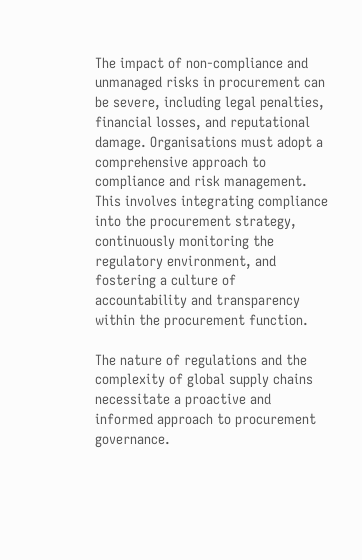The impact of non-compliance and unmanaged risks in procurement can be severe, including legal penalties, financial losses, and reputational damage. Organisations must adopt a comprehensive approach to compliance and risk management. This involves integrating compliance into the procurement strategy, continuously monitoring the regulatory environment, and fostering a culture of accountability and transparency within the procurement function.

The nature of regulations and the complexity of global supply chains necessitate a proactive and informed approach to procurement governance.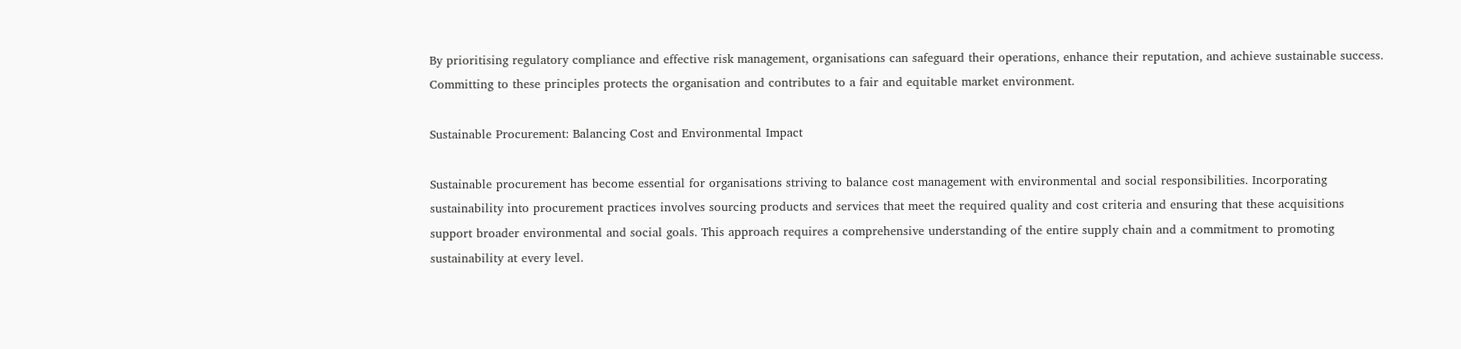By prioritising regulatory compliance and effective risk management, organisations can safeguard their operations, enhance their reputation, and achieve sustainable success. Committing to these principles protects the organisation and contributes to a fair and equitable market environment.

Sustainable Procurement: Balancing Cost and Environmental Impact

Sustainable procurement has become essential for organisations striving to balance cost management with environmental and social responsibilities. Incorporating sustainability into procurement practices involves sourcing products and services that meet the required quality and cost criteria and ensuring that these acquisitions support broader environmental and social goals. This approach requires a comprehensive understanding of the entire supply chain and a commitment to promoting sustainability at every level.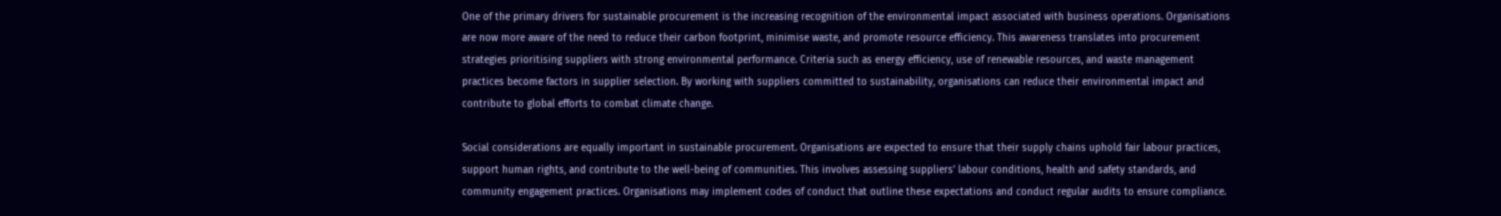One of the primary drivers for sustainable procurement is the increasing recognition of the environmental impact associated with business operations. Organisations are now more aware of the need to reduce their carbon footprint, minimise waste, and promote resource efficiency. This awareness translates into procurement strategies prioritising suppliers with strong environmental performance. Criteria such as energy efficiency, use of renewable resources, and waste management practices become factors in supplier selection. By working with suppliers committed to sustainability, organisations can reduce their environmental impact and contribute to global efforts to combat climate change.

Social considerations are equally important in sustainable procurement. Organisations are expected to ensure that their supply chains uphold fair labour practices, support human rights, and contribute to the well-being of communities. This involves assessing suppliers’ labour conditions, health and safety standards, and community engagement practices. Organisations may implement codes of conduct that outline these expectations and conduct regular audits to ensure compliance.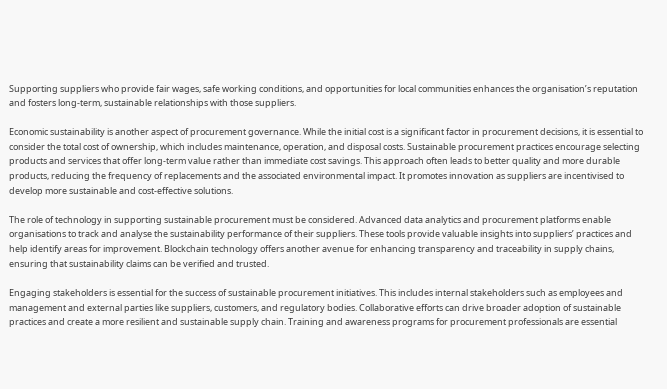Supporting suppliers who provide fair wages, safe working conditions, and opportunities for local communities enhances the organisation’s reputation and fosters long-term, sustainable relationships with those suppliers.

Economic sustainability is another aspect of procurement governance. While the initial cost is a significant factor in procurement decisions, it is essential to consider the total cost of ownership, which includes maintenance, operation, and disposal costs. Sustainable procurement practices encourage selecting products and services that offer long-term value rather than immediate cost savings. This approach often leads to better quality and more durable products, reducing the frequency of replacements and the associated environmental impact. It promotes innovation as suppliers are incentivised to develop more sustainable and cost-effective solutions.

The role of technology in supporting sustainable procurement must be considered. Advanced data analytics and procurement platforms enable organisations to track and analyse the sustainability performance of their suppliers. These tools provide valuable insights into suppliers’ practices and help identify areas for improvement. Blockchain technology offers another avenue for enhancing transparency and traceability in supply chains, ensuring that sustainability claims can be verified and trusted.

Engaging stakeholders is essential for the success of sustainable procurement initiatives. This includes internal stakeholders such as employees and management and external parties like suppliers, customers, and regulatory bodies. Collaborative efforts can drive broader adoption of sustainable practices and create a more resilient and sustainable supply chain. Training and awareness programs for procurement professionals are essential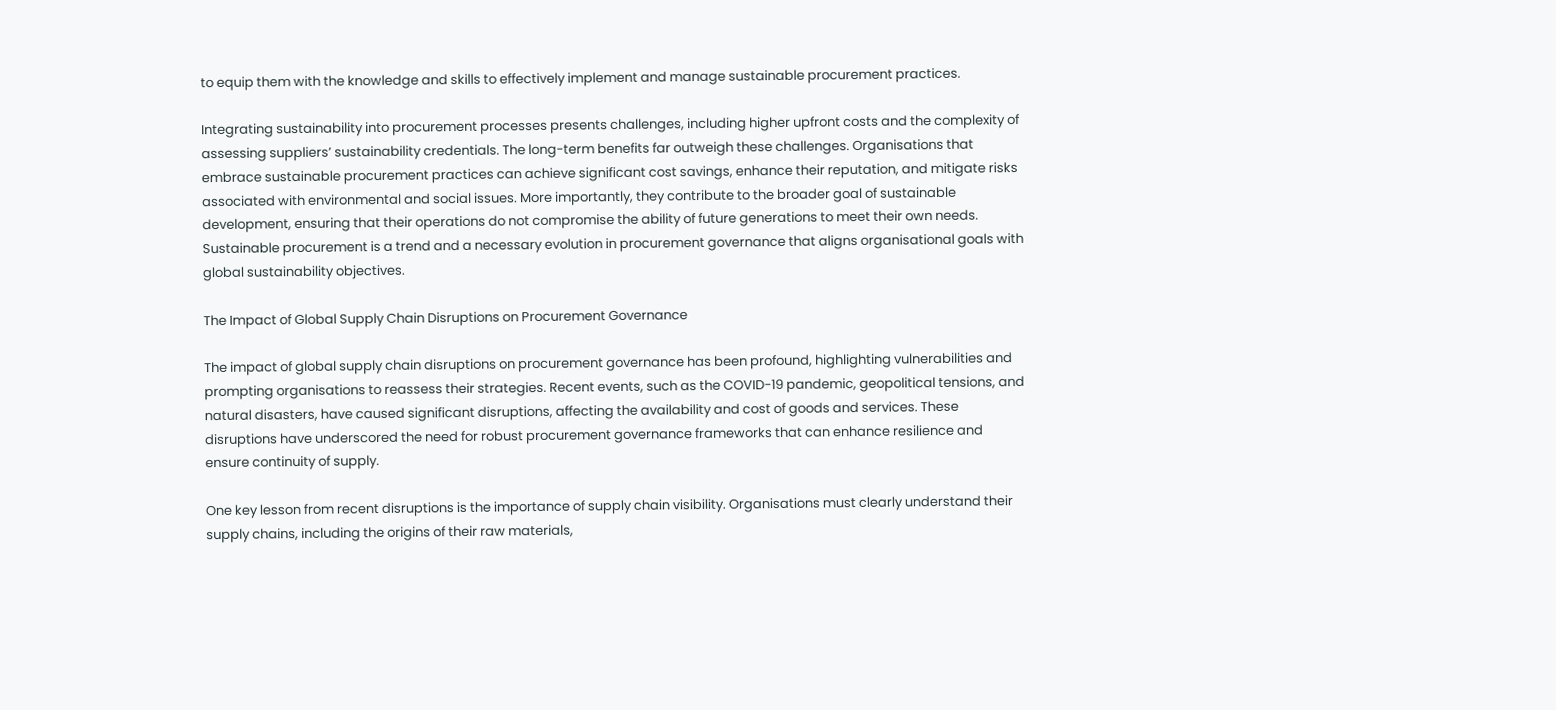to equip them with the knowledge and skills to effectively implement and manage sustainable procurement practices.

Integrating sustainability into procurement processes presents challenges, including higher upfront costs and the complexity of assessing suppliers’ sustainability credentials. The long-term benefits far outweigh these challenges. Organisations that embrace sustainable procurement practices can achieve significant cost savings, enhance their reputation, and mitigate risks associated with environmental and social issues. More importantly, they contribute to the broader goal of sustainable development, ensuring that their operations do not compromise the ability of future generations to meet their own needs. Sustainable procurement is a trend and a necessary evolution in procurement governance that aligns organisational goals with global sustainability objectives.

The Impact of Global Supply Chain Disruptions on Procurement Governance

The impact of global supply chain disruptions on procurement governance has been profound, highlighting vulnerabilities and prompting organisations to reassess their strategies. Recent events, such as the COVID-19 pandemic, geopolitical tensions, and natural disasters, have caused significant disruptions, affecting the availability and cost of goods and services. These disruptions have underscored the need for robust procurement governance frameworks that can enhance resilience and ensure continuity of supply.

One key lesson from recent disruptions is the importance of supply chain visibility. Organisations must clearly understand their supply chains, including the origins of their raw materials,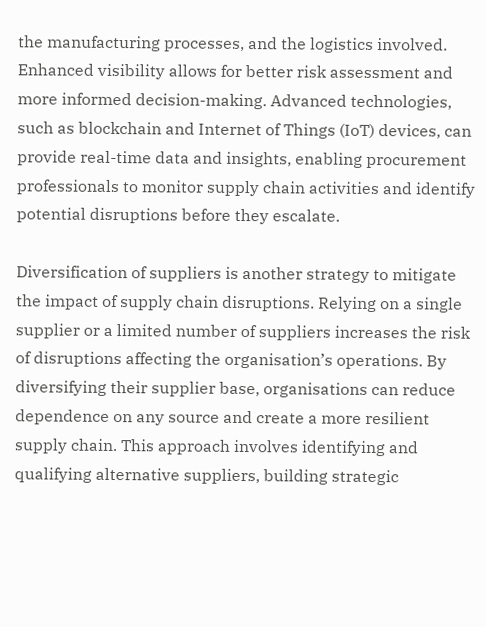the manufacturing processes, and the logistics involved. Enhanced visibility allows for better risk assessment and more informed decision-making. Advanced technologies, such as blockchain and Internet of Things (IoT) devices, can provide real-time data and insights, enabling procurement professionals to monitor supply chain activities and identify potential disruptions before they escalate.

Diversification of suppliers is another strategy to mitigate the impact of supply chain disruptions. Relying on a single supplier or a limited number of suppliers increases the risk of disruptions affecting the organisation’s operations. By diversifying their supplier base, organisations can reduce dependence on any source and create a more resilient supply chain. This approach involves identifying and qualifying alternative suppliers, building strategic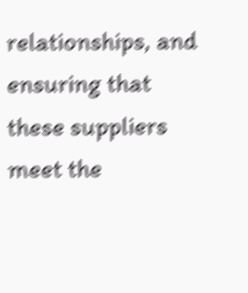relationships, and ensuring that these suppliers meet the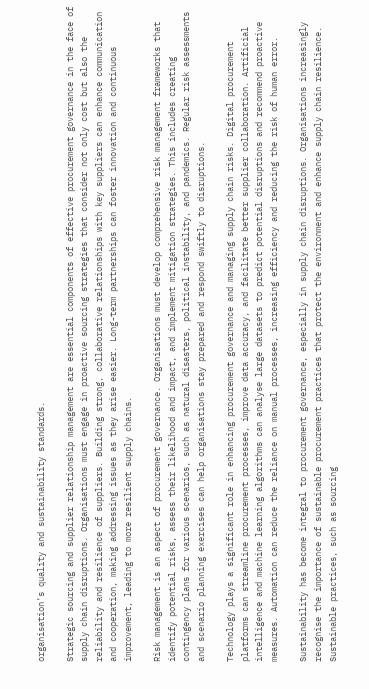organisation’s quality and sustainability standards.

Strategic sourcing and supplier relationship management are essential components of effective procurement governance in the face of supply chain disruptions. Organisations must engage in proactive sourcing strategies that consider not only cost but also the reliability and resilience of suppliers. Building strong, collaborative relationships with key suppliers can enhance communication and cooperation, making addressing issues as they arise easier. Long-term partnerships can foster innovation and continuous improvement, leading to more resilient supply chains.

Risk management is an aspect of procurement governance. Organisations must develop comprehensive risk management frameworks that identify potential risks, assess their likelihood and impact, and implement mitigation strategies. This includes creating contingency plans for various scenarios, such as natural disasters, political instability, and pandemics. Regular risk assessments and scenario planning exercises can help organisations stay prepared and respond swiftly to disruptions.

Technology plays a significant role in enhancing procurement governance and managing supply chain risks. Digital procurement platforms can streamline procurement processes, improve data accuracy, and facilitate better supplier collaboration. Artificial intelligence and machine learning algorithms can analyse large datasets to predict potential disruptions and recommend proactive measures. Automation can reduce the reliance on manual processes, increasing efficiency and reducing the risk of human error.

Sustainability has become integral to procurement governance, especially in supply chain disruptions. Organisations increasingly recognise the importance of sustainable procurement practices that protect the environment and enhance supply chain resilience. Sustainable practices, such as sourcing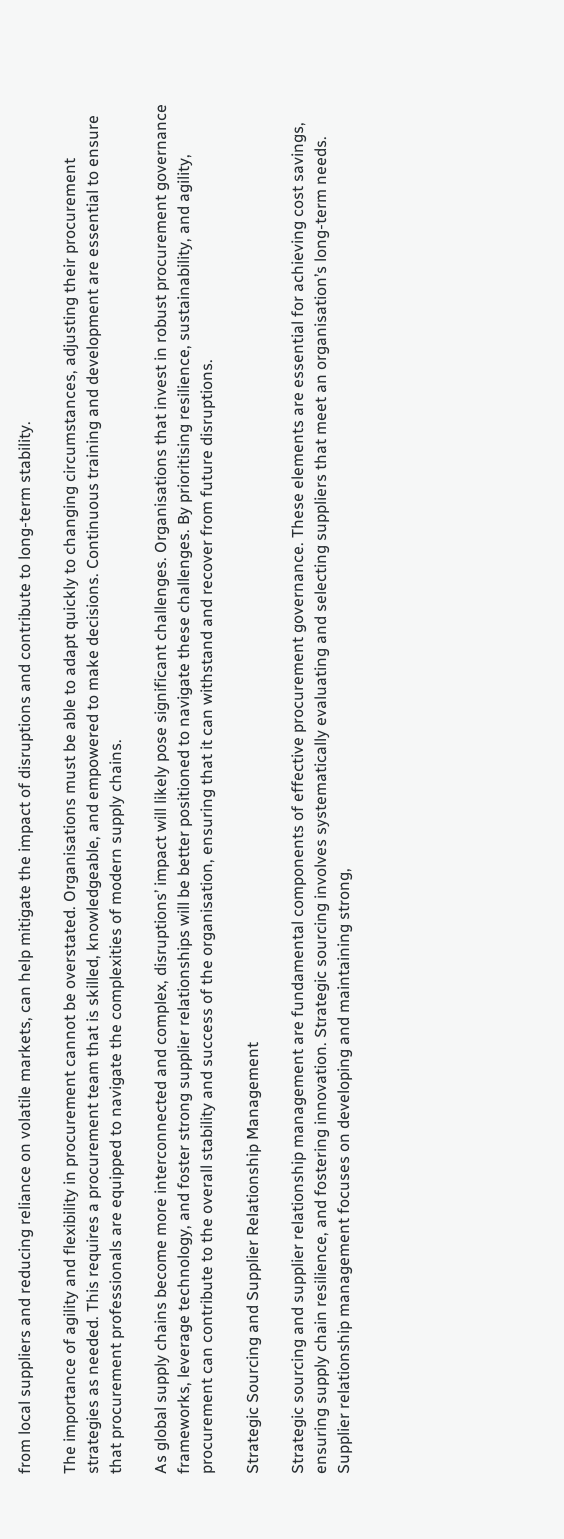from local suppliers and reducing reliance on volatile markets, can help mitigate the impact of disruptions and contribute to long-term stability.

The importance of agility and flexibility in procurement cannot be overstated. Organisations must be able to adapt quickly to changing circumstances, adjusting their procurement strategies as needed. This requires a procurement team that is skilled, knowledgeable, and empowered to make decisions. Continuous training and development are essential to ensure that procurement professionals are equipped to navigate the complexities of modern supply chains.

As global supply chains become more interconnected and complex, disruptions’ impact will likely pose significant challenges. Organisations that invest in robust procurement governance frameworks, leverage technology, and foster strong supplier relationships will be better positioned to navigate these challenges. By prioritising resilience, sustainability, and agility, procurement can contribute to the overall stability and success of the organisation, ensuring that it can withstand and recover from future disruptions.

Strategic Sourcing and Supplier Relationship Management

Strategic sourcing and supplier relationship management are fundamental components of effective procurement governance. These elements are essential for achieving cost savings, ensuring supply chain resilience, and fostering innovation. Strategic sourcing involves systematically evaluating and selecting suppliers that meet an organisation’s long-term needs. Supplier relationship management focuses on developing and maintaining strong,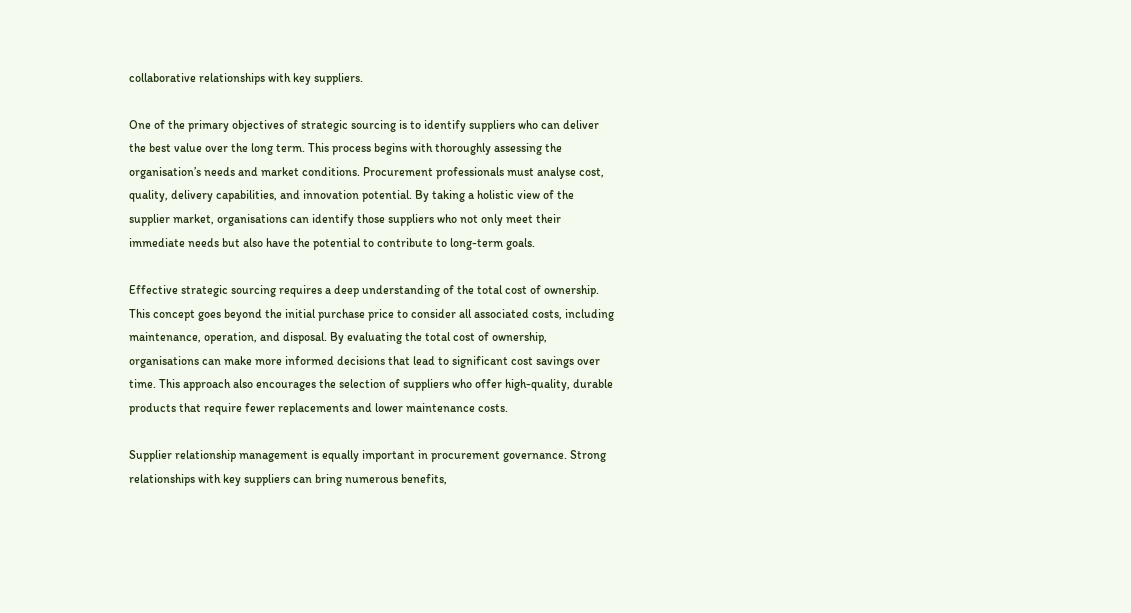collaborative relationships with key suppliers.

One of the primary objectives of strategic sourcing is to identify suppliers who can deliver the best value over the long term. This process begins with thoroughly assessing the organisation’s needs and market conditions. Procurement professionals must analyse cost, quality, delivery capabilities, and innovation potential. By taking a holistic view of the supplier market, organisations can identify those suppliers who not only meet their immediate needs but also have the potential to contribute to long-term goals.

Effective strategic sourcing requires a deep understanding of the total cost of ownership. This concept goes beyond the initial purchase price to consider all associated costs, including maintenance, operation, and disposal. By evaluating the total cost of ownership, organisations can make more informed decisions that lead to significant cost savings over time. This approach also encourages the selection of suppliers who offer high-quality, durable products that require fewer replacements and lower maintenance costs.

Supplier relationship management is equally important in procurement governance. Strong relationships with key suppliers can bring numerous benefits,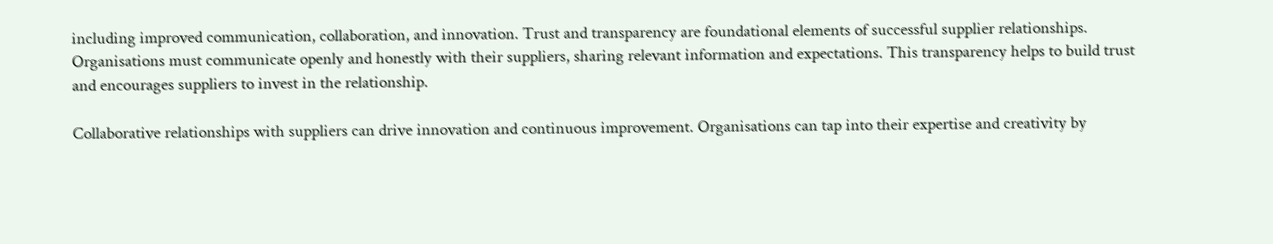including improved communication, collaboration, and innovation. Trust and transparency are foundational elements of successful supplier relationships. Organisations must communicate openly and honestly with their suppliers, sharing relevant information and expectations. This transparency helps to build trust and encourages suppliers to invest in the relationship.

Collaborative relationships with suppliers can drive innovation and continuous improvement. Organisations can tap into their expertise and creativity by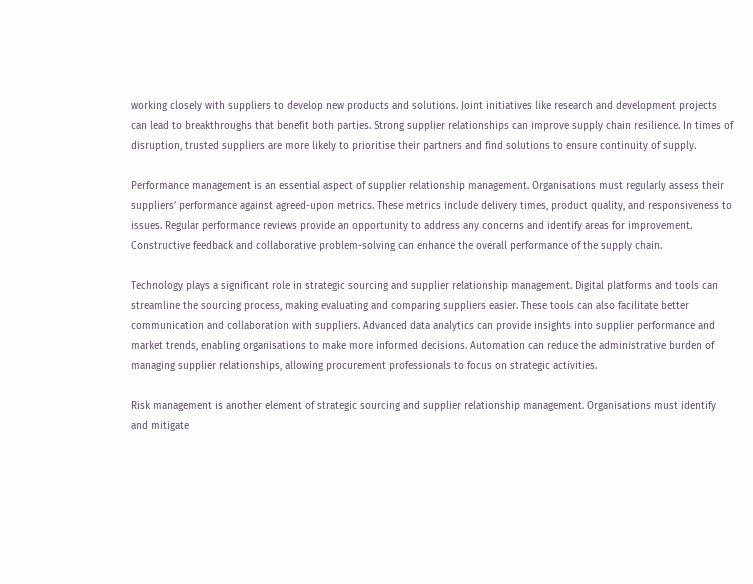working closely with suppliers to develop new products and solutions. Joint initiatives like research and development projects can lead to breakthroughs that benefit both parties. Strong supplier relationships can improve supply chain resilience. In times of disruption, trusted suppliers are more likely to prioritise their partners and find solutions to ensure continuity of supply.

Performance management is an essential aspect of supplier relationship management. Organisations must regularly assess their suppliers’ performance against agreed-upon metrics. These metrics include delivery times, product quality, and responsiveness to issues. Regular performance reviews provide an opportunity to address any concerns and identify areas for improvement. Constructive feedback and collaborative problem-solving can enhance the overall performance of the supply chain.

Technology plays a significant role in strategic sourcing and supplier relationship management. Digital platforms and tools can streamline the sourcing process, making evaluating and comparing suppliers easier. These tools can also facilitate better communication and collaboration with suppliers. Advanced data analytics can provide insights into supplier performance and market trends, enabling organisations to make more informed decisions. Automation can reduce the administrative burden of managing supplier relationships, allowing procurement professionals to focus on strategic activities.

Risk management is another element of strategic sourcing and supplier relationship management. Organisations must identify and mitigate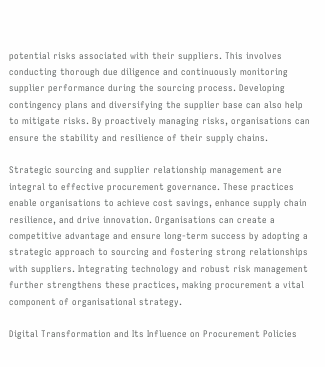potential risks associated with their suppliers. This involves conducting thorough due diligence and continuously monitoring supplier performance during the sourcing process. Developing contingency plans and diversifying the supplier base can also help to mitigate risks. By proactively managing risks, organisations can ensure the stability and resilience of their supply chains.

Strategic sourcing and supplier relationship management are integral to effective procurement governance. These practices enable organisations to achieve cost savings, enhance supply chain resilience, and drive innovation. Organisations can create a competitive advantage and ensure long-term success by adopting a strategic approach to sourcing and fostering strong relationships with suppliers. Integrating technology and robust risk management further strengthens these practices, making procurement a vital component of organisational strategy.

Digital Transformation and Its Influence on Procurement Policies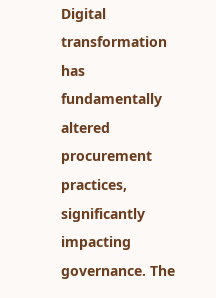Digital transformation has fundamentally altered procurement practices, significantly impacting governance. The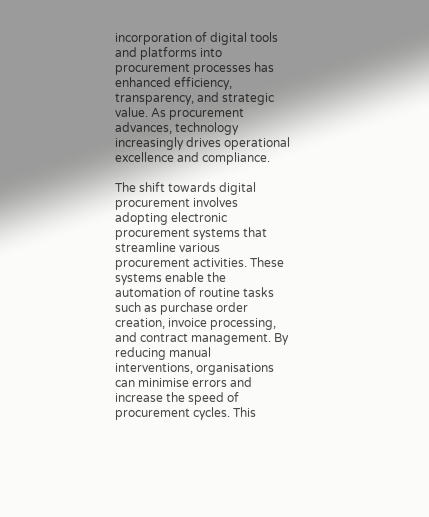incorporation of digital tools and platforms into procurement processes has enhanced efficiency, transparency, and strategic value. As procurement advances, technology increasingly drives operational excellence and compliance.

The shift towards digital procurement involves adopting electronic procurement systems that streamline various procurement activities. These systems enable the automation of routine tasks such as purchase order creation, invoice processing, and contract management. By reducing manual interventions, organisations can minimise errors and increase the speed of procurement cycles. This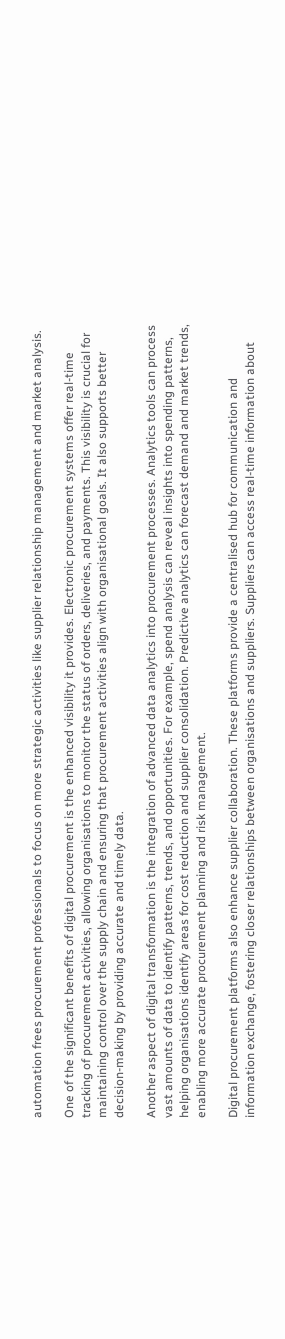automation frees procurement professionals to focus on more strategic activities like supplier relationship management and market analysis.

One of the significant benefits of digital procurement is the enhanced visibility it provides. Electronic procurement systems offer real-time tracking of procurement activities, allowing organisations to monitor the status of orders, deliveries, and payments. This visibility is crucial for maintaining control over the supply chain and ensuring that procurement activities align with organisational goals. It also supports better decision-making by providing accurate and timely data.

Another aspect of digital transformation is the integration of advanced data analytics into procurement processes. Analytics tools can process vast amounts of data to identify patterns, trends, and opportunities. For example, spend analysis can reveal insights into spending patterns, helping organisations identify areas for cost reduction and supplier consolidation. Predictive analytics can forecast demand and market trends, enabling more accurate procurement planning and risk management.

Digital procurement platforms also enhance supplier collaboration. These platforms provide a centralised hub for communication and information exchange, fostering closer relationships between organisations and suppliers. Suppliers can access real-time information about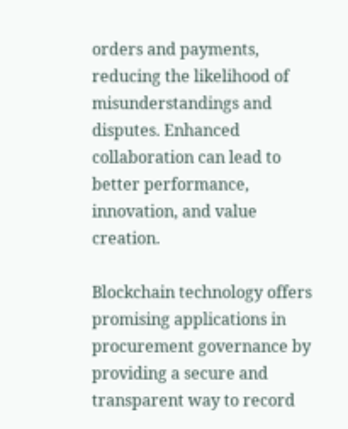orders and payments, reducing the likelihood of misunderstandings and disputes. Enhanced collaboration can lead to better performance, innovation, and value creation.

Blockchain technology offers promising applications in procurement governance by providing a secure and transparent way to record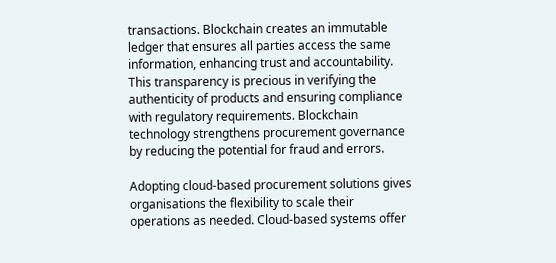transactions. Blockchain creates an immutable ledger that ensures all parties access the same information, enhancing trust and accountability. This transparency is precious in verifying the authenticity of products and ensuring compliance with regulatory requirements. Blockchain technology strengthens procurement governance by reducing the potential for fraud and errors.

Adopting cloud-based procurement solutions gives organisations the flexibility to scale their operations as needed. Cloud-based systems offer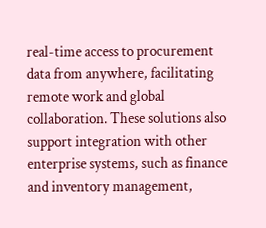real-time access to procurement data from anywhere, facilitating remote work and global collaboration. These solutions also support integration with other enterprise systems, such as finance and inventory management,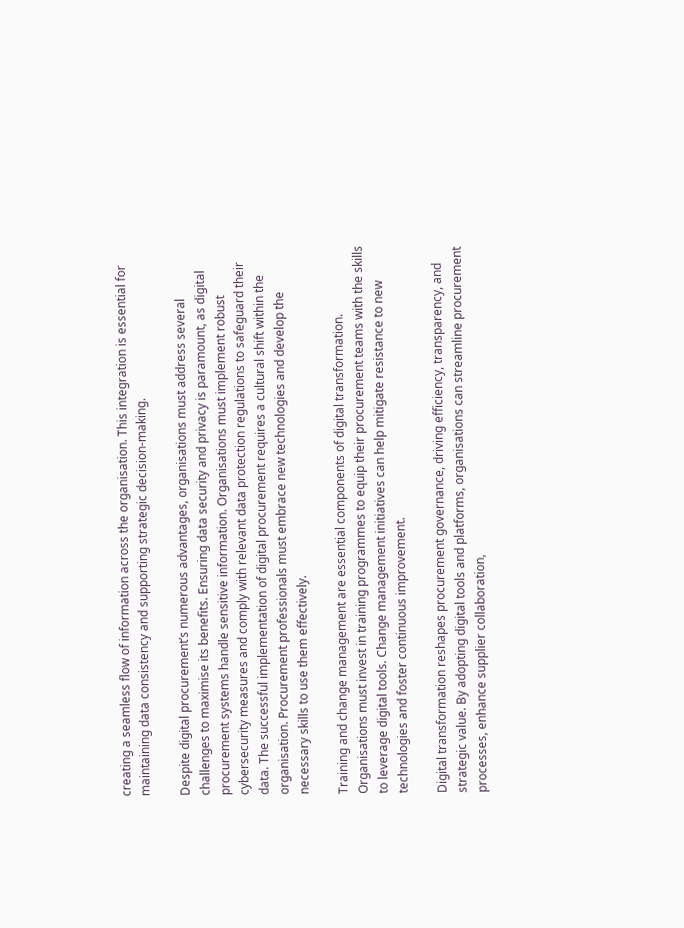creating a seamless flow of information across the organisation. This integration is essential for maintaining data consistency and supporting strategic decision-making.

Despite digital procurement’s numerous advantages, organisations must address several challenges to maximise its benefits. Ensuring data security and privacy is paramount, as digital procurement systems handle sensitive information. Organisations must implement robust cybersecurity measures and comply with relevant data protection regulations to safeguard their data. The successful implementation of digital procurement requires a cultural shift within the organisation. Procurement professionals must embrace new technologies and develop the necessary skills to use them effectively.

Training and change management are essential components of digital transformation. Organisations must invest in training programmes to equip their procurement teams with the skills to leverage digital tools. Change management initiatives can help mitigate resistance to new technologies and foster continuous improvement.

Digital transformation reshapes procurement governance, driving efficiency, transparency, and strategic value. By adopting digital tools and platforms, organisations can streamline procurement processes, enhance supplier collaboration,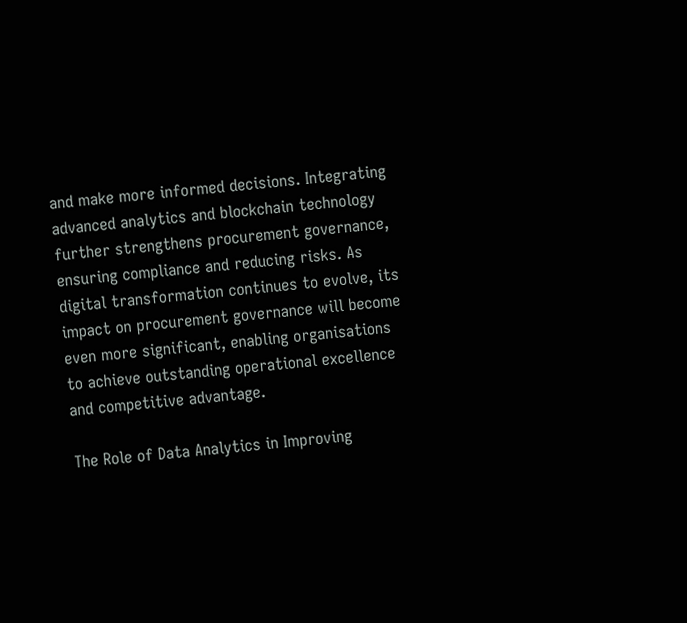and make more informed decisions. Integrating advanced analytics and blockchain technology further strengthens procurement governance, ensuring compliance and reducing risks. As digital transformation continues to evolve, its impact on procurement governance will become even more significant, enabling organisations to achieve outstanding operational excellence and competitive advantage.

The Role of Data Analytics in Improving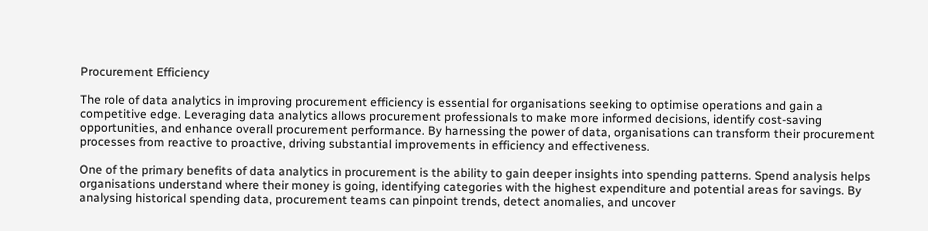Procurement Efficiency

The role of data analytics in improving procurement efficiency is essential for organisations seeking to optimise operations and gain a competitive edge. Leveraging data analytics allows procurement professionals to make more informed decisions, identify cost-saving opportunities, and enhance overall procurement performance. By harnessing the power of data, organisations can transform their procurement processes from reactive to proactive, driving substantial improvements in efficiency and effectiveness.

One of the primary benefits of data analytics in procurement is the ability to gain deeper insights into spending patterns. Spend analysis helps organisations understand where their money is going, identifying categories with the highest expenditure and potential areas for savings. By analysing historical spending data, procurement teams can pinpoint trends, detect anomalies, and uncover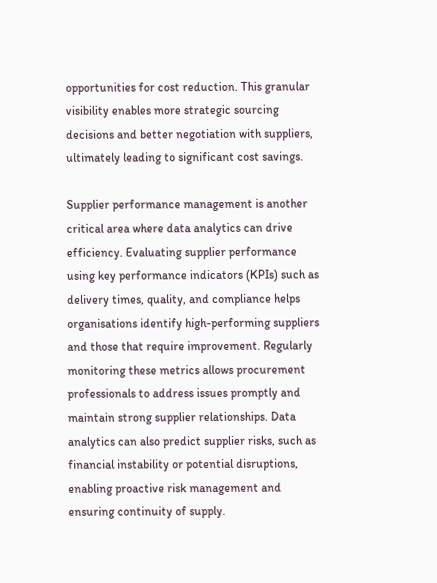opportunities for cost reduction. This granular visibility enables more strategic sourcing decisions and better negotiation with suppliers, ultimately leading to significant cost savings.

Supplier performance management is another critical area where data analytics can drive efficiency. Evaluating supplier performance using key performance indicators (KPIs) such as delivery times, quality, and compliance helps organisations identify high-performing suppliers and those that require improvement. Regularly monitoring these metrics allows procurement professionals to address issues promptly and maintain strong supplier relationships. Data analytics can also predict supplier risks, such as financial instability or potential disruptions, enabling proactive risk management and ensuring continuity of supply.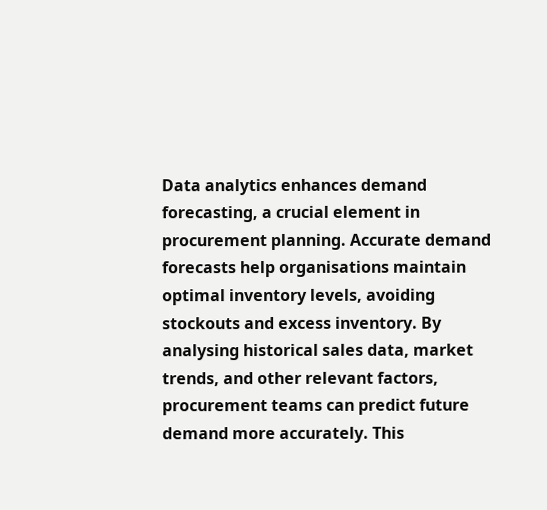Data analytics enhances demand forecasting, a crucial element in procurement planning. Accurate demand forecasts help organisations maintain optimal inventory levels, avoiding stockouts and excess inventory. By analysing historical sales data, market trends, and other relevant factors, procurement teams can predict future demand more accurately. This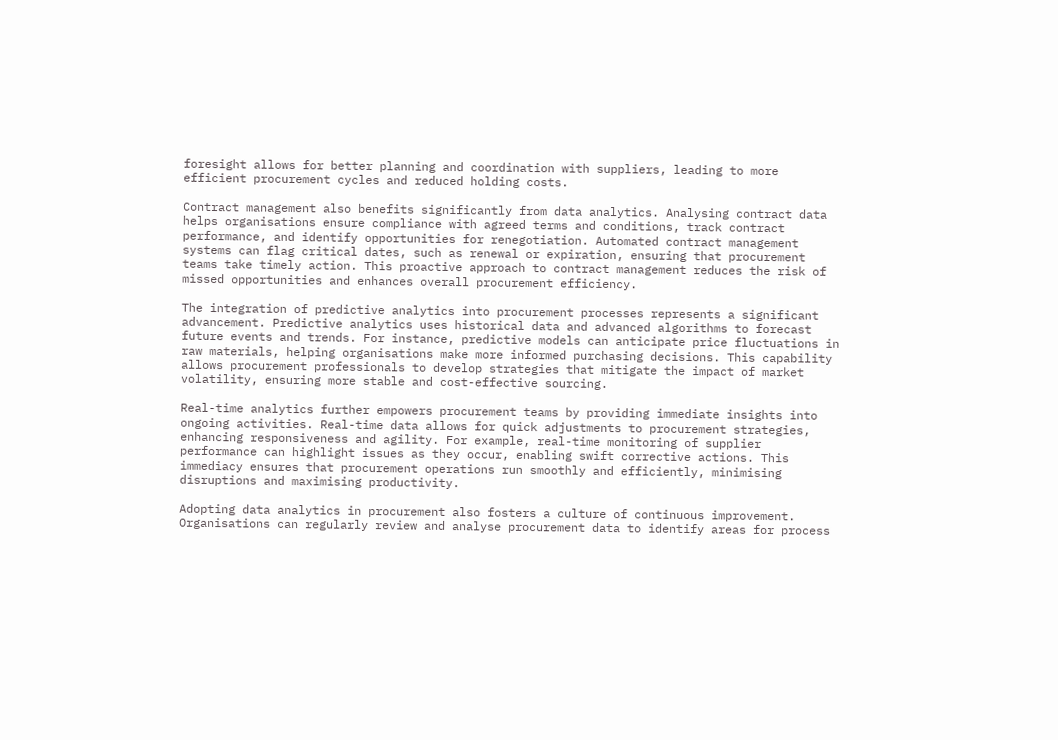foresight allows for better planning and coordination with suppliers, leading to more efficient procurement cycles and reduced holding costs.

Contract management also benefits significantly from data analytics. Analysing contract data helps organisations ensure compliance with agreed terms and conditions, track contract performance, and identify opportunities for renegotiation. Automated contract management systems can flag critical dates, such as renewal or expiration, ensuring that procurement teams take timely action. This proactive approach to contract management reduces the risk of missed opportunities and enhances overall procurement efficiency.

The integration of predictive analytics into procurement processes represents a significant advancement. Predictive analytics uses historical data and advanced algorithms to forecast future events and trends. For instance, predictive models can anticipate price fluctuations in raw materials, helping organisations make more informed purchasing decisions. This capability allows procurement professionals to develop strategies that mitigate the impact of market volatility, ensuring more stable and cost-effective sourcing.

Real-time analytics further empowers procurement teams by providing immediate insights into ongoing activities. Real-time data allows for quick adjustments to procurement strategies, enhancing responsiveness and agility. For example, real-time monitoring of supplier performance can highlight issues as they occur, enabling swift corrective actions. This immediacy ensures that procurement operations run smoothly and efficiently, minimising disruptions and maximising productivity.

Adopting data analytics in procurement also fosters a culture of continuous improvement. Organisations can regularly review and analyse procurement data to identify areas for process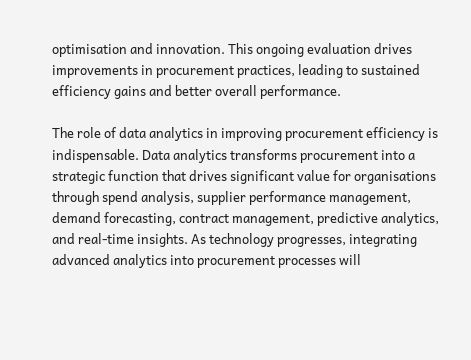optimisation and innovation. This ongoing evaluation drives improvements in procurement practices, leading to sustained efficiency gains and better overall performance.

The role of data analytics in improving procurement efficiency is indispensable. Data analytics transforms procurement into a strategic function that drives significant value for organisations through spend analysis, supplier performance management, demand forecasting, contract management, predictive analytics, and real-time insights. As technology progresses, integrating advanced analytics into procurement processes will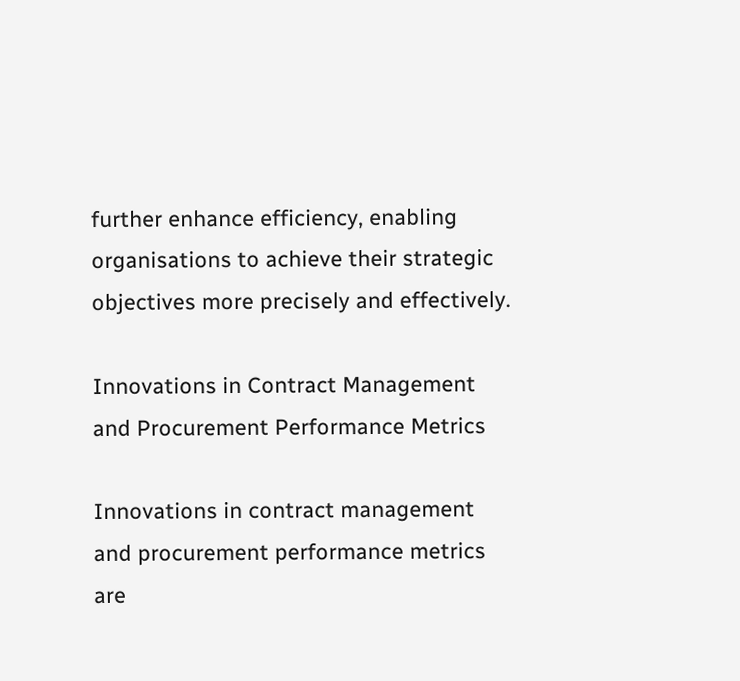further enhance efficiency, enabling organisations to achieve their strategic objectives more precisely and effectively.

Innovations in Contract Management and Procurement Performance Metrics

Innovations in contract management and procurement performance metrics are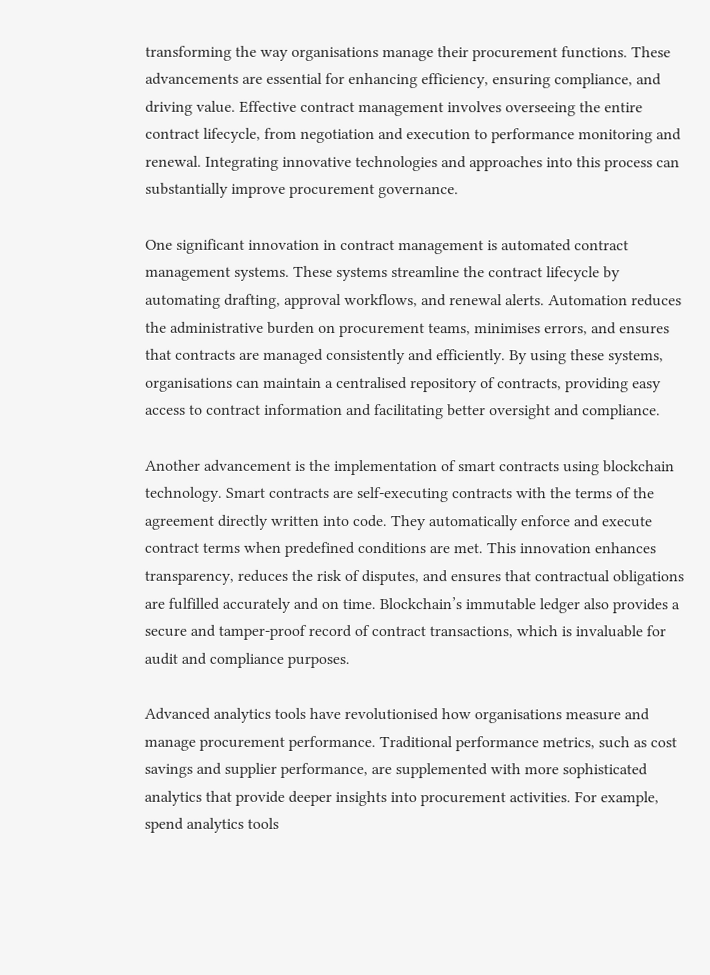transforming the way organisations manage their procurement functions. These advancements are essential for enhancing efficiency, ensuring compliance, and driving value. Effective contract management involves overseeing the entire contract lifecycle, from negotiation and execution to performance monitoring and renewal. Integrating innovative technologies and approaches into this process can substantially improve procurement governance.

One significant innovation in contract management is automated contract management systems. These systems streamline the contract lifecycle by automating drafting, approval workflows, and renewal alerts. Automation reduces the administrative burden on procurement teams, minimises errors, and ensures that contracts are managed consistently and efficiently. By using these systems, organisations can maintain a centralised repository of contracts, providing easy access to contract information and facilitating better oversight and compliance.

Another advancement is the implementation of smart contracts using blockchain technology. Smart contracts are self-executing contracts with the terms of the agreement directly written into code. They automatically enforce and execute contract terms when predefined conditions are met. This innovation enhances transparency, reduces the risk of disputes, and ensures that contractual obligations are fulfilled accurately and on time. Blockchain’s immutable ledger also provides a secure and tamper-proof record of contract transactions, which is invaluable for audit and compliance purposes.

Advanced analytics tools have revolutionised how organisations measure and manage procurement performance. Traditional performance metrics, such as cost savings and supplier performance, are supplemented with more sophisticated analytics that provide deeper insights into procurement activities. For example, spend analytics tools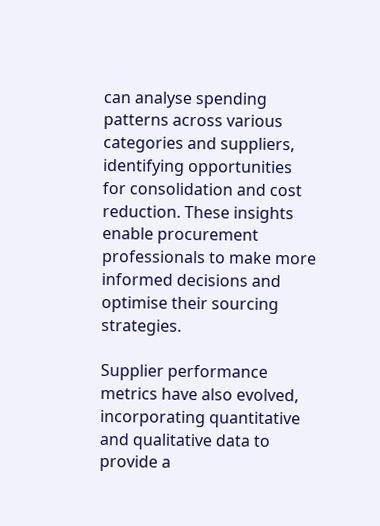can analyse spending patterns across various categories and suppliers, identifying opportunities for consolidation and cost reduction. These insights enable procurement professionals to make more informed decisions and optimise their sourcing strategies.

Supplier performance metrics have also evolved, incorporating quantitative and qualitative data to provide a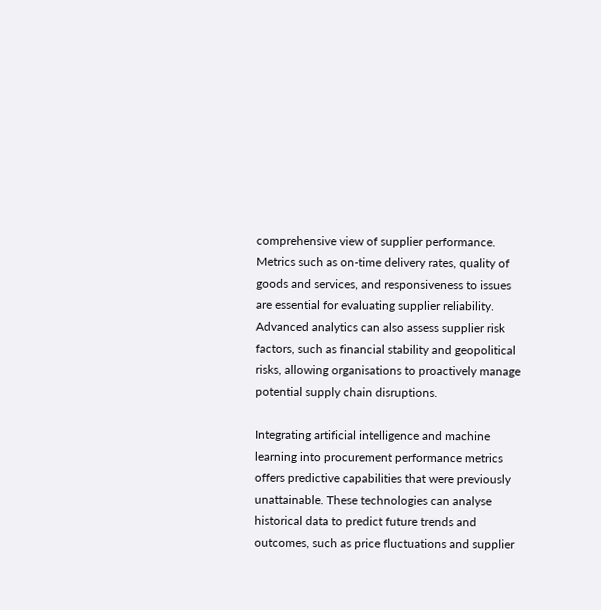comprehensive view of supplier performance. Metrics such as on-time delivery rates, quality of goods and services, and responsiveness to issues are essential for evaluating supplier reliability. Advanced analytics can also assess supplier risk factors, such as financial stability and geopolitical risks, allowing organisations to proactively manage potential supply chain disruptions.

Integrating artificial intelligence and machine learning into procurement performance metrics offers predictive capabilities that were previously unattainable. These technologies can analyse historical data to predict future trends and outcomes, such as price fluctuations and supplier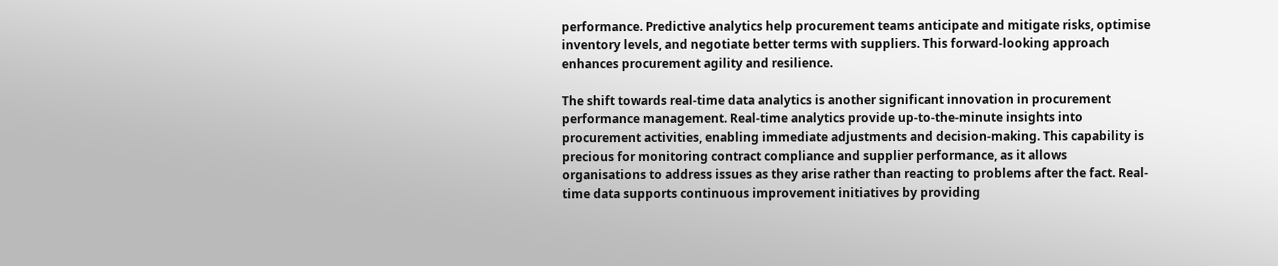performance. Predictive analytics help procurement teams anticipate and mitigate risks, optimise inventory levels, and negotiate better terms with suppliers. This forward-looking approach enhances procurement agility and resilience.

The shift towards real-time data analytics is another significant innovation in procurement performance management. Real-time analytics provide up-to-the-minute insights into procurement activities, enabling immediate adjustments and decision-making. This capability is precious for monitoring contract compliance and supplier performance, as it allows organisations to address issues as they arise rather than reacting to problems after the fact. Real-time data supports continuous improvement initiatives by providing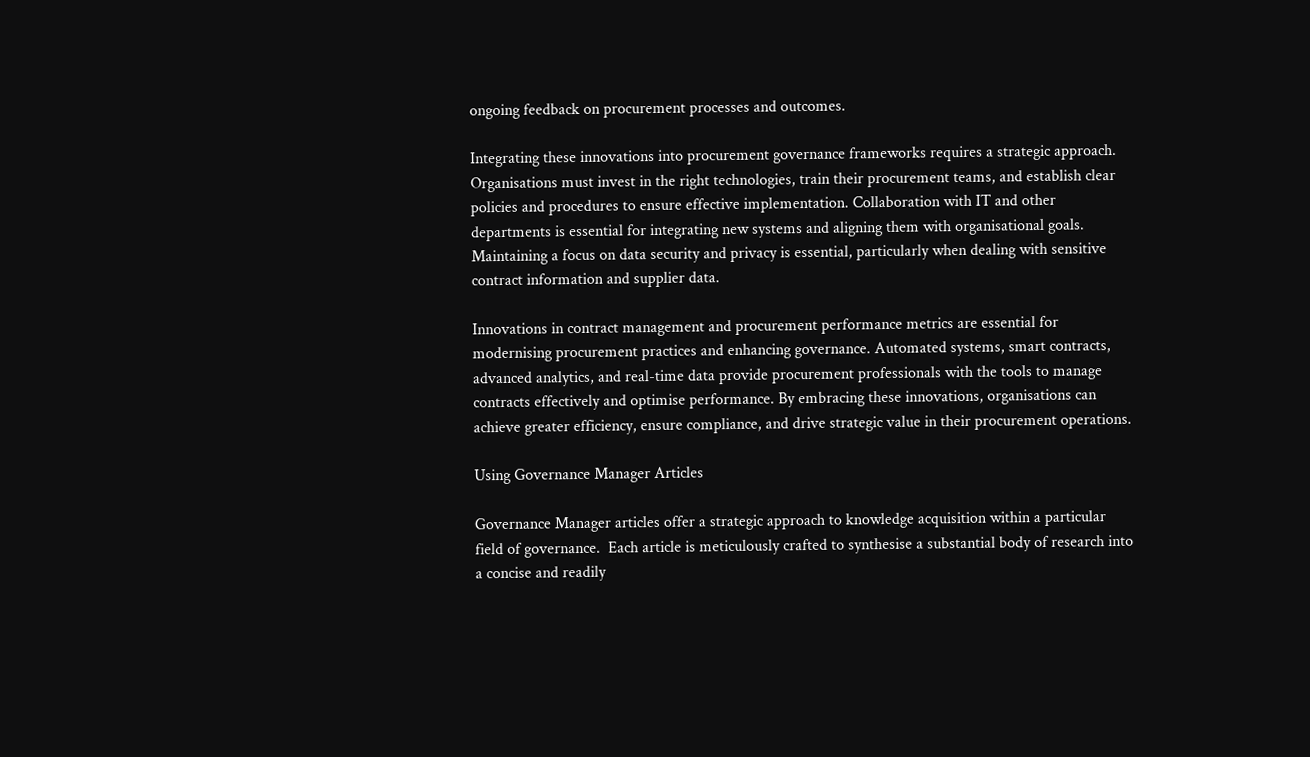ongoing feedback on procurement processes and outcomes.

Integrating these innovations into procurement governance frameworks requires a strategic approach. Organisations must invest in the right technologies, train their procurement teams, and establish clear policies and procedures to ensure effective implementation. Collaboration with IT and other departments is essential for integrating new systems and aligning them with organisational goals. Maintaining a focus on data security and privacy is essential, particularly when dealing with sensitive contract information and supplier data.

Innovations in contract management and procurement performance metrics are essential for modernising procurement practices and enhancing governance. Automated systems, smart contracts, advanced analytics, and real-time data provide procurement professionals with the tools to manage contracts effectively and optimise performance. By embracing these innovations, organisations can achieve greater efficiency, ensure compliance, and drive strategic value in their procurement operations.

Using Governance Manager Articles

Governance Manager articles offer a strategic approach to knowledge acquisition within a particular field of governance.  Each article is meticulously crafted to synthesise a substantial body of research into a concise and readily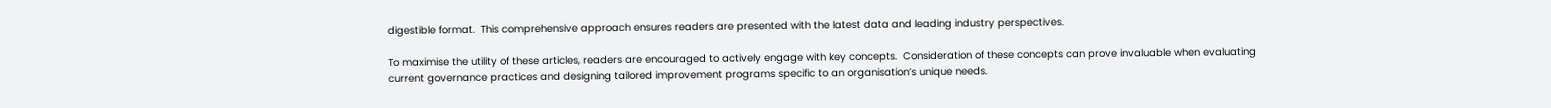digestible format.  This comprehensive approach ensures readers are presented with the latest data and leading industry perspectives.

To maximise the utility of these articles, readers are encouraged to actively engage with key concepts.  Consideration of these concepts can prove invaluable when evaluating current governance practices and designing tailored improvement programs specific to an organisation’s unique needs.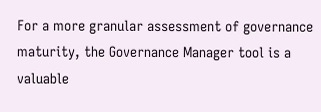For a more granular assessment of governance maturity, the Governance Manager tool is a valuable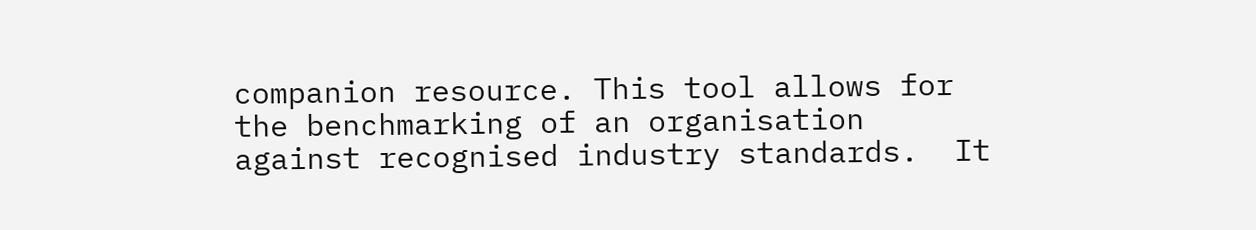companion resource. This tool allows for the benchmarking of an organisation against recognised industry standards.  It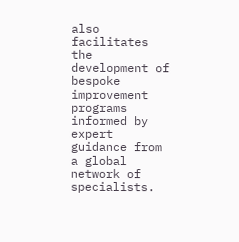also facilitates the development of bespoke improvement programs informed by expert guidance from a global network of specialists.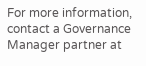For more information, contact a Governance Manager partner at